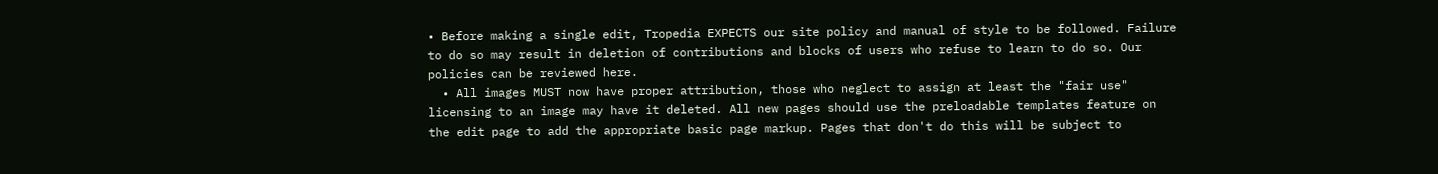• Before making a single edit, Tropedia EXPECTS our site policy and manual of style to be followed. Failure to do so may result in deletion of contributions and blocks of users who refuse to learn to do so. Our policies can be reviewed here.
  • All images MUST now have proper attribution, those who neglect to assign at least the "fair use" licensing to an image may have it deleted. All new pages should use the preloadable templates feature on the edit page to add the appropriate basic page markup. Pages that don't do this will be subject to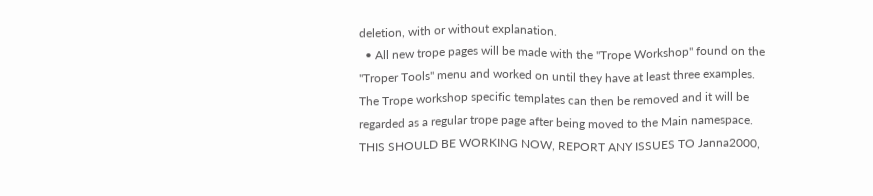deletion, with or without explanation.
  • All new trope pages will be made with the "Trope Workshop" found on the "Troper Tools" menu and worked on until they have at least three examples. The Trope workshop specific templates can then be removed and it will be regarded as a regular trope page after being moved to the Main namespace. THIS SHOULD BE WORKING NOW, REPORT ANY ISSUES TO Janna2000,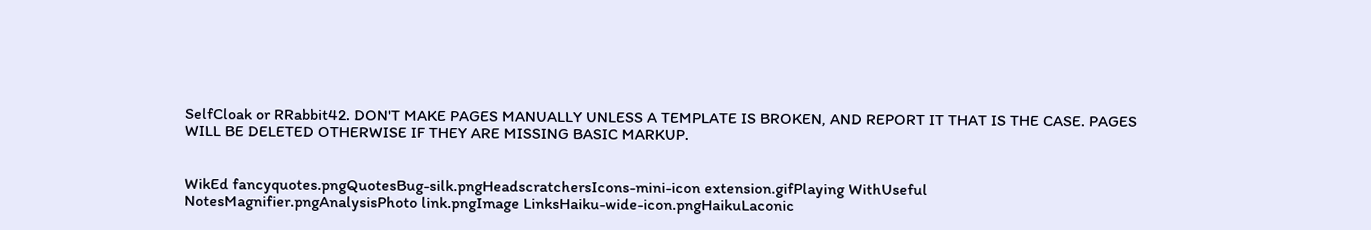SelfCloak or RRabbit42. DON'T MAKE PAGES MANUALLY UNLESS A TEMPLATE IS BROKEN, AND REPORT IT THAT IS THE CASE. PAGES WILL BE DELETED OTHERWISE IF THEY ARE MISSING BASIC MARKUP.


WikEd fancyquotes.pngQuotesBug-silk.pngHeadscratchersIcons-mini-icon extension.gifPlaying WithUseful NotesMagnifier.pngAnalysisPhoto link.pngImage LinksHaiku-wide-icon.pngHaikuLaconic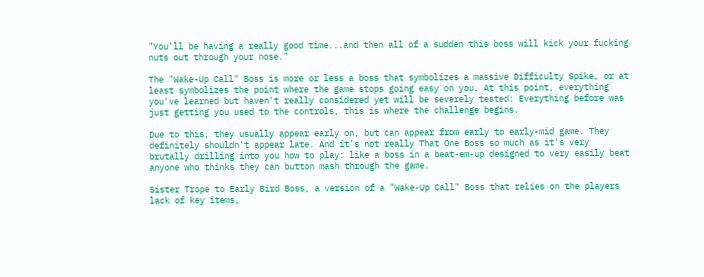"You'll be having a really good time...and then all of a sudden this boss will kick your fucking nuts out through your nose."

The "Wake-Up Call" Boss is more or less a boss that symbolizes a massive Difficulty Spike, or at least symbolizes the point where the game stops going easy on you. At this point, everything you've learned but haven't really considered yet will be severely tested: Everything before was just getting you used to the controls, this is where the challenge begins.

Due to this, they usually appear early on, but can appear from early to early-mid game. They definitely shouldn't appear late. And it's not really That One Boss so much as it's very brutally drilling into you how to play: like a boss in a beat-em-up designed to very easily beat anyone who thinks they can button mash through the game.

Sister Trope to Early Bird Boss, a version of a "Wake-Up Call" Boss that relies on the players lack of key items,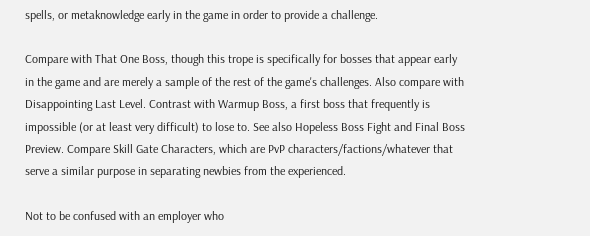spells, or metaknowledge early in the game in order to provide a challenge.

Compare with That One Boss, though this trope is specifically for bosses that appear early in the game and are merely a sample of the rest of the game's challenges. Also compare with Disappointing Last Level. Contrast with Warmup Boss, a first boss that frequently is impossible (or at least very difficult) to lose to. See also Hopeless Boss Fight and Final Boss Preview. Compare Skill Gate Characters, which are PvP characters/factions/whatever that serve a similar purpose in separating newbies from the experienced.

Not to be confused with an employer who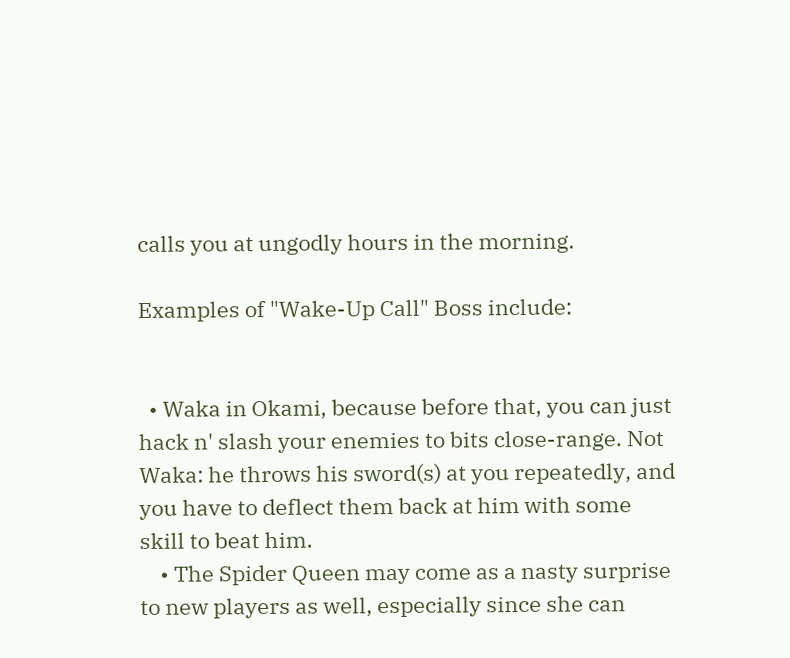calls you at ungodly hours in the morning.

Examples of "Wake-Up Call" Boss include:


  • Waka in Okami, because before that, you can just hack n' slash your enemies to bits close-range. Not Waka: he throws his sword(s) at you repeatedly, and you have to deflect them back at him with some skill to beat him.
    • The Spider Queen may come as a nasty surprise to new players as well, especially since she can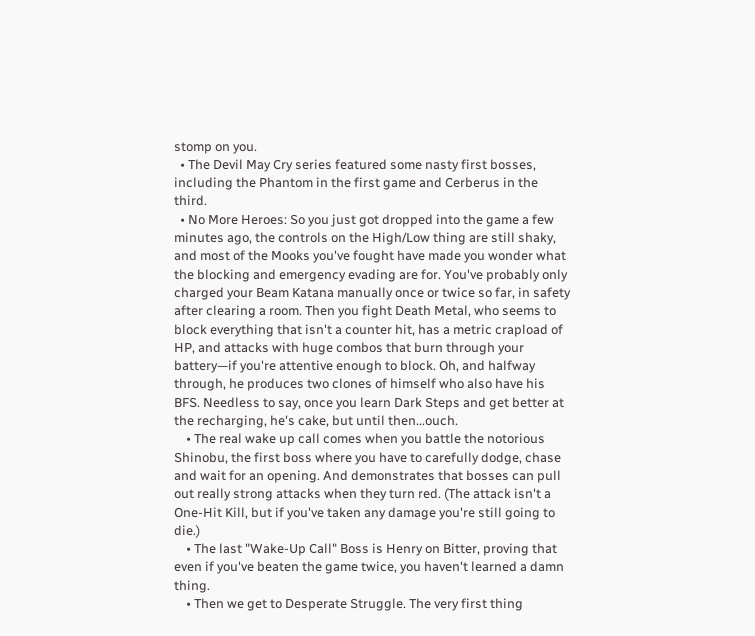stomp on you.
  • The Devil May Cry series featured some nasty first bosses, including the Phantom in the first game and Cerberus in the third.
  • No More Heroes: So you just got dropped into the game a few minutes ago, the controls on the High/Low thing are still shaky, and most of the Mooks you've fought have made you wonder what the blocking and emergency evading are for. You've probably only charged your Beam Katana manually once or twice so far, in safety after clearing a room. Then you fight Death Metal, who seems to block everything that isn't a counter hit, has a metric crapload of HP, and attacks with huge combos that burn through your battery—if you're attentive enough to block. Oh, and halfway through, he produces two clones of himself who also have his BFS. Needless to say, once you learn Dark Steps and get better at the recharging, he's cake, but until then...ouch.
    • The real wake up call comes when you battle the notorious Shinobu, the first boss where you have to carefully dodge, chase and wait for an opening. And demonstrates that bosses can pull out really strong attacks when they turn red. (The attack isn't a One-Hit Kill, but if you've taken any damage you're still going to die.)
    • The last "Wake-Up Call" Boss is Henry on Bitter, proving that even if you've beaten the game twice, you haven't learned a damn thing.
    • Then we get to Desperate Struggle. The very first thing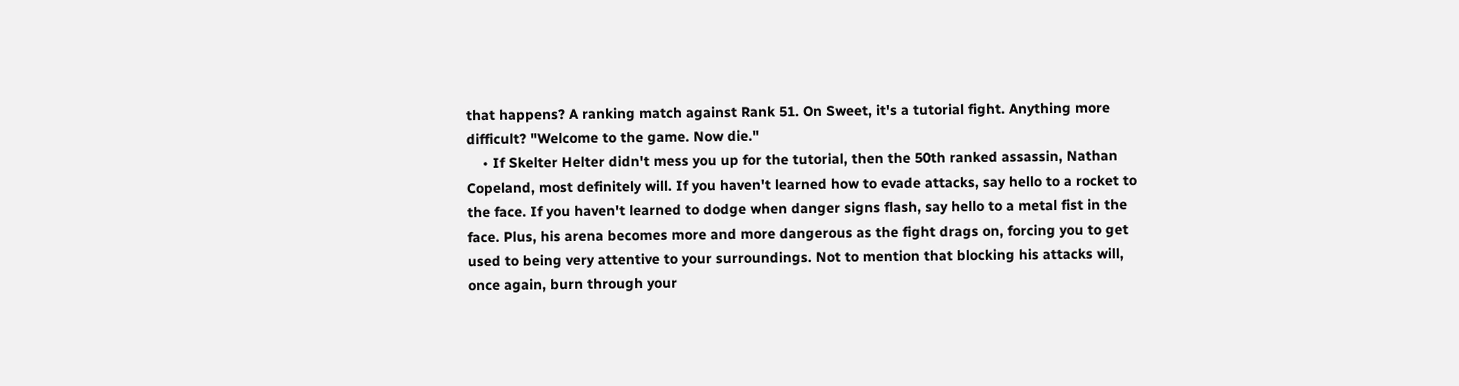that happens? A ranking match against Rank 51. On Sweet, it's a tutorial fight. Anything more difficult? "Welcome to the game. Now die."
    • If Skelter Helter didn't mess you up for the tutorial, then the 50th ranked assassin, Nathan Copeland, most definitely will. If you haven't learned how to evade attacks, say hello to a rocket to the face. If you haven't learned to dodge when danger signs flash, say hello to a metal fist in the face. Plus, his arena becomes more and more dangerous as the fight drags on, forcing you to get used to being very attentive to your surroundings. Not to mention that blocking his attacks will, once again, burn through your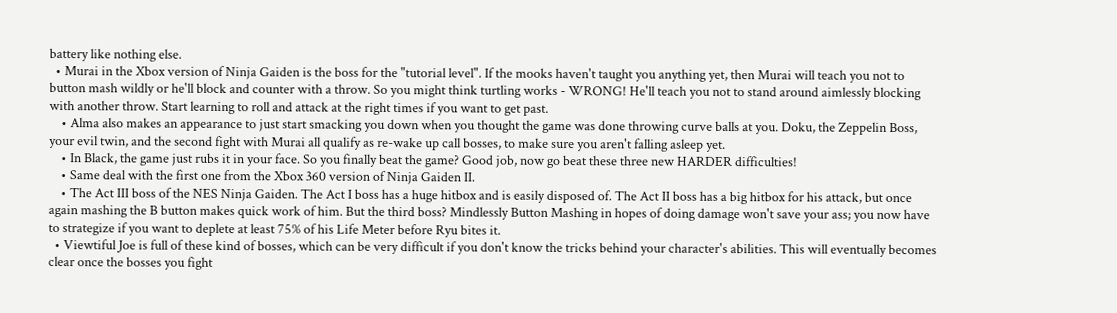battery like nothing else.
  • Murai in the Xbox version of Ninja Gaiden is the boss for the "tutorial level". If the mooks haven't taught you anything yet, then Murai will teach you not to button mash wildly or he'll block and counter with a throw. So you might think turtling works - WRONG! He'll teach you not to stand around aimlessly blocking with another throw. Start learning to roll and attack at the right times if you want to get past.
    • Alma also makes an appearance to just start smacking you down when you thought the game was done throwing curve balls at you. Doku, the Zeppelin Boss, your evil twin, and the second fight with Murai all qualify as re-wake up call bosses, to make sure you aren't falling asleep yet.
    • In Black, the game just rubs it in your face. So you finally beat the game? Good job, now go beat these three new HARDER difficulties!
    • Same deal with the first one from the Xbox 360 version of Ninja Gaiden II.
    • The Act III boss of the NES Ninja Gaiden. The Act I boss has a huge hitbox and is easily disposed of. The Act II boss has a big hitbox for his attack, but once again mashing the B button makes quick work of him. But the third boss? Mindlessly Button Mashing in hopes of doing damage won't save your ass; you now have to strategize if you want to deplete at least 75% of his Life Meter before Ryu bites it.
  • Viewtiful Joe is full of these kind of bosses, which can be very difficult if you don't know the tricks behind your character's abilities. This will eventually becomes clear once the bosses you fight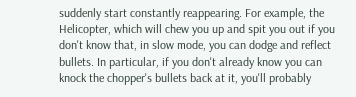suddenly start constantly reappearing. For example, the Helicopter, which will chew you up and spit you out if you don't know that, in slow mode, you can dodge and reflect bullets. In particular, if you don't already know you can knock the chopper's bullets back at it, you'll probably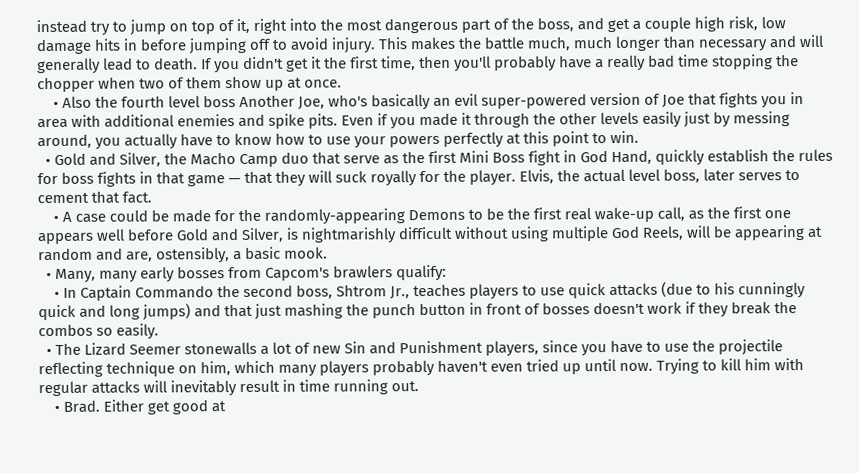instead try to jump on top of it, right into the most dangerous part of the boss, and get a couple high risk, low damage hits in before jumping off to avoid injury. This makes the battle much, much longer than necessary and will generally lead to death. If you didn't get it the first time, then you'll probably have a really bad time stopping the chopper when two of them show up at once.
    • Also the fourth level boss Another Joe, who's basically an evil super-powered version of Joe that fights you in area with additional enemies and spike pits. Even if you made it through the other levels easily just by messing around, you actually have to know how to use your powers perfectly at this point to win.
  • Gold and Silver, the Macho Camp duo that serve as the first Mini Boss fight in God Hand, quickly establish the rules for boss fights in that game — that they will suck royally for the player. Elvis, the actual level boss, later serves to cement that fact.
    • A case could be made for the randomly-appearing Demons to be the first real wake-up call, as the first one appears well before Gold and Silver, is nightmarishly difficult without using multiple God Reels, will be appearing at random and are, ostensibly, a basic mook.
  • Many, many early bosses from Capcom's brawlers qualify:
    • In Captain Commando the second boss, Shtrom Jr., teaches players to use quick attacks (due to his cunningly quick and long jumps) and that just mashing the punch button in front of bosses doesn't work if they break the combos so easily.
  • The Lizard Seemer stonewalls a lot of new Sin and Punishment players, since you have to use the projectile reflecting technique on him, which many players probably haven't even tried up until now. Trying to kill him with regular attacks will inevitably result in time running out.
    • Brad. Either get good at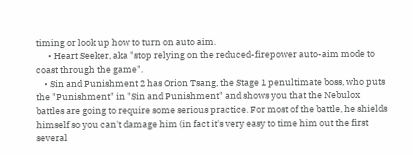timing or look up how to turn on auto aim.
      • Heart Seeker, aka "stop relying on the reduced-firepower auto-aim mode to coast through the game".
    • Sin and Punishment 2 has Orion Tsang, the Stage 1 penultimate boss, who puts the "Punishment" in "Sin and Punishment" and shows you that the Nebulox battles are going to require some serious practice. For most of the battle, he shields himself so you can't damage him (in fact it's very easy to time him out the first several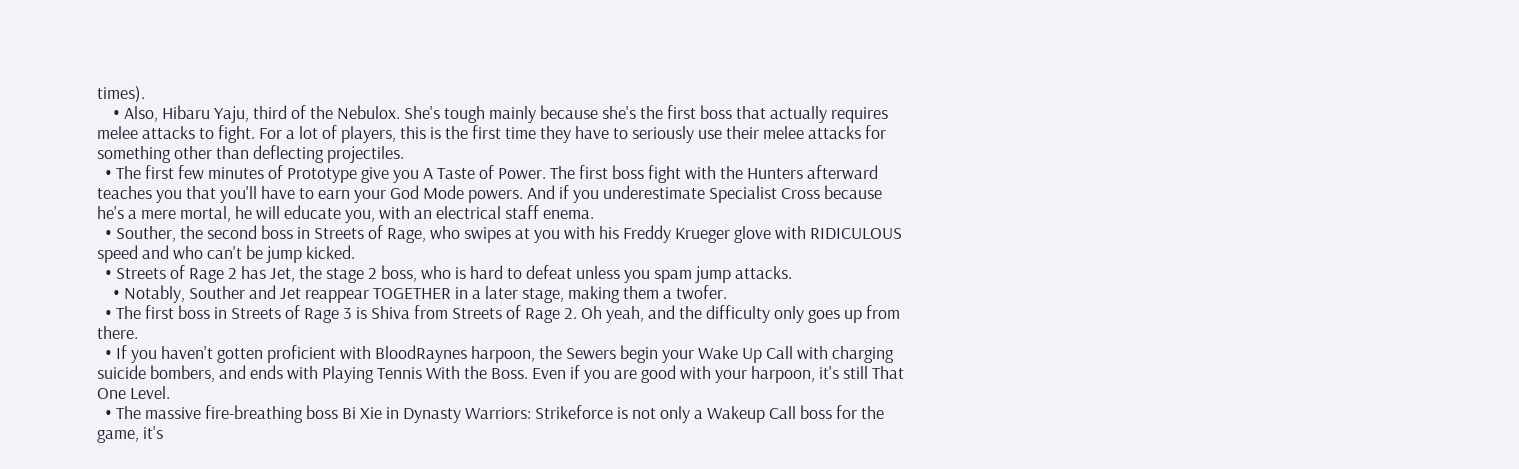times).
    • Also, Hibaru Yaju, third of the Nebulox. She's tough mainly because she's the first boss that actually requires melee attacks to fight. For a lot of players, this is the first time they have to seriously use their melee attacks for something other than deflecting projectiles.
  • The first few minutes of Prototype give you A Taste of Power. The first boss fight with the Hunters afterward teaches you that you'll have to earn your God Mode powers. And if you underestimate Specialist Cross because he's a mere mortal, he will educate you, with an electrical staff enema.
  • Souther, the second boss in Streets of Rage, who swipes at you with his Freddy Krueger glove with RIDICULOUS speed and who can't be jump kicked.
  • Streets of Rage 2 has Jet, the stage 2 boss, who is hard to defeat unless you spam jump attacks.
    • Notably, Souther and Jet reappear TOGETHER in a later stage, making them a twofer.
  • The first boss in Streets of Rage 3 is Shiva from Streets of Rage 2. Oh yeah, and the difficulty only goes up from there.
  • If you haven't gotten proficient with BloodRaynes harpoon, the Sewers begin your Wake Up Call with charging suicide bombers, and ends with Playing Tennis With the Boss. Even if you are good with your harpoon, it's still That One Level.
  • The massive fire-breathing boss Bi Xie in Dynasty Warriors: Strikeforce is not only a Wakeup Call boss for the game, it's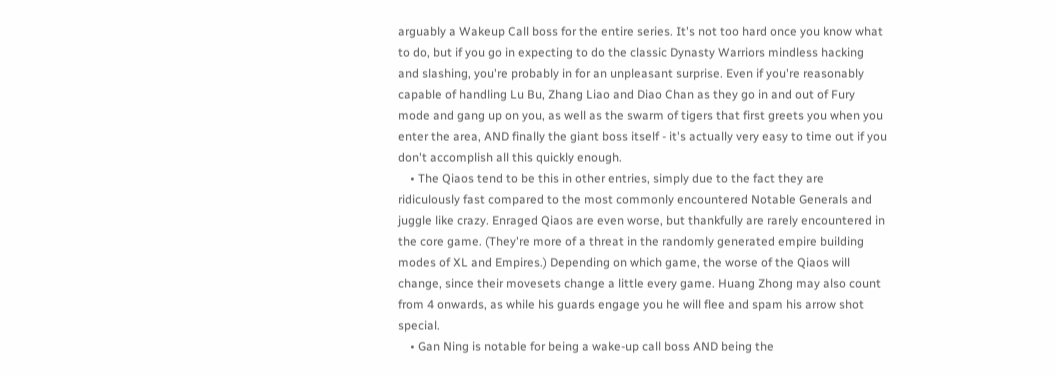arguably a Wakeup Call boss for the entire series. It's not too hard once you know what to do, but if you go in expecting to do the classic Dynasty Warriors mindless hacking and slashing, you're probably in for an unpleasant surprise. Even if you're reasonably capable of handling Lu Bu, Zhang Liao and Diao Chan as they go in and out of Fury mode and gang up on you, as well as the swarm of tigers that first greets you when you enter the area, AND finally the giant boss itself - it's actually very easy to time out if you don't accomplish all this quickly enough.
    • The Qiaos tend to be this in other entries, simply due to the fact they are ridiculously fast compared to the most commonly encountered Notable Generals and juggle like crazy. Enraged Qiaos are even worse, but thankfully are rarely encountered in the core game. (They're more of a threat in the randomly generated empire building modes of XL and Empires.) Depending on which game, the worse of the Qiaos will change, since their movesets change a little every game. Huang Zhong may also count from 4 onwards, as while his guards engage you he will flee and spam his arrow shot special.
    • Gan Ning is notable for being a wake-up call boss AND being the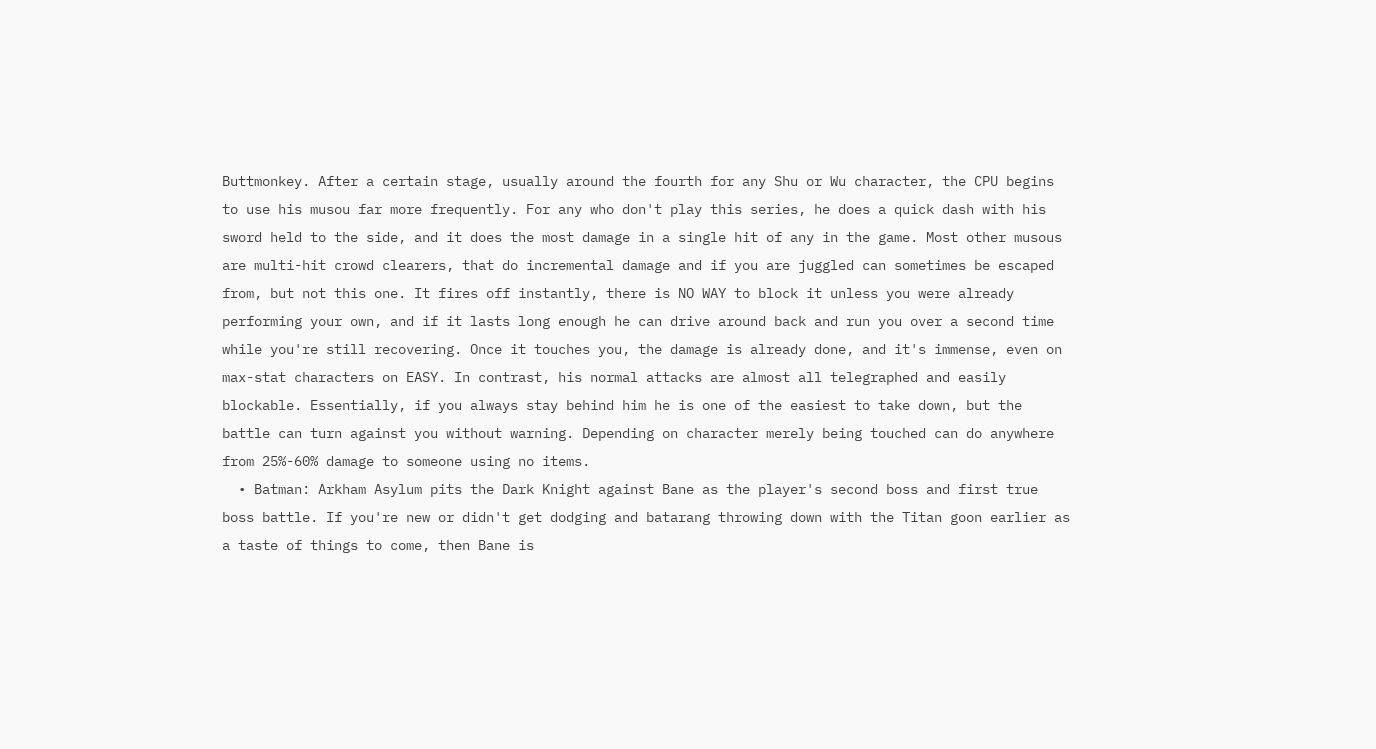Buttmonkey. After a certain stage, usually around the fourth for any Shu or Wu character, the CPU begins to use his musou far more frequently. For any who don't play this series, he does a quick dash with his sword held to the side, and it does the most damage in a single hit of any in the game. Most other musous are multi-hit crowd clearers, that do incremental damage and if you are juggled can sometimes be escaped from, but not this one. It fires off instantly, there is NO WAY to block it unless you were already performing your own, and if it lasts long enough he can drive around back and run you over a second time while you're still recovering. Once it touches you, the damage is already done, and it's immense, even on max-stat characters on EASY. In contrast, his normal attacks are almost all telegraphed and easily blockable. Essentially, if you always stay behind him he is one of the easiest to take down, but the battle can turn against you without warning. Depending on character merely being touched can do anywhere from 25%-60% damage to someone using no items.
  • Batman: Arkham Asylum pits the Dark Knight against Bane as the player's second boss and first true boss battle. If you're new or didn't get dodging and batarang throwing down with the Titan goon earlier as a taste of things to come, then Bane is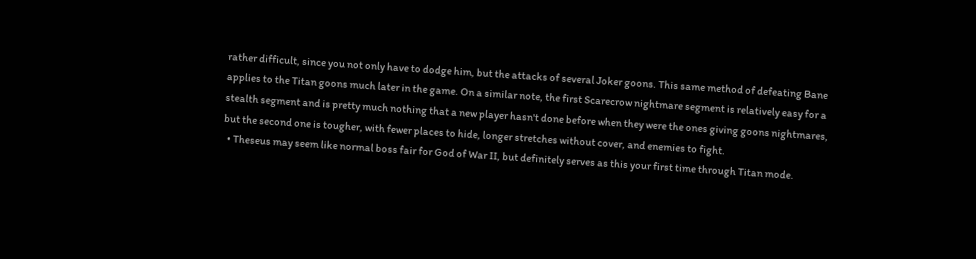rather difficult, since you not only have to dodge him, but the attacks of several Joker goons. This same method of defeating Bane applies to the Titan goons much later in the game. On a similar note, the first Scarecrow nightmare segment is relatively easy for a stealth segment and is pretty much nothing that a new player hasn't done before when they were the ones giving goons nightmares, but the second one is tougher, with fewer places to hide, longer stretches without cover, and enemies to fight.
  • Theseus may seem like normal boss fair for God of War II, but definitely serves as this your first time through Titan mode.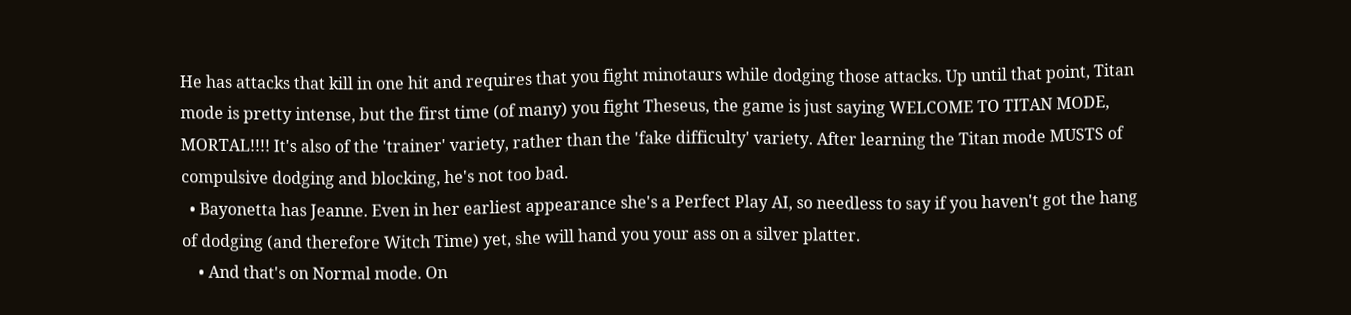He has attacks that kill in one hit and requires that you fight minotaurs while dodging those attacks. Up until that point, Titan mode is pretty intense, but the first time (of many) you fight Theseus, the game is just saying WELCOME TO TITAN MODE, MORTAL!!!! It's also of the 'trainer' variety, rather than the 'fake difficulty' variety. After learning the Titan mode MUSTS of compulsive dodging and blocking, he's not too bad.
  • Bayonetta has Jeanne. Even in her earliest appearance she's a Perfect Play AI, so needless to say if you haven't got the hang of dodging (and therefore Witch Time) yet, she will hand you your ass on a silver platter.
    • And that's on Normal mode. On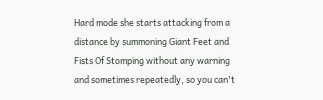Hard mode she starts attacking from a distance by summoning Giant Feet and Fists Of Stomping without any warning and sometimes repeatedly, so you can't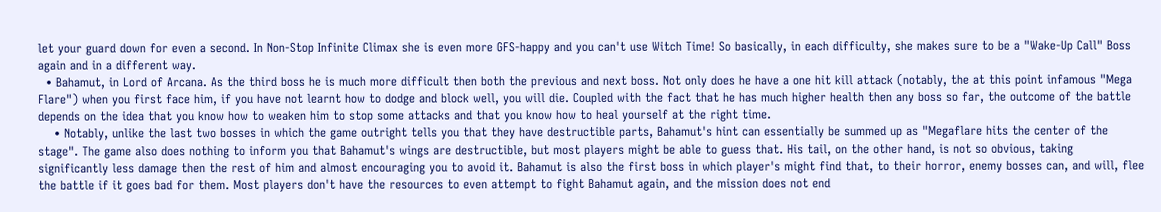let your guard down for even a second. In Non-Stop Infinite Climax she is even more GFS-happy and you can't use Witch Time! So basically, in each difficulty, she makes sure to be a "Wake-Up Call" Boss again and in a different way.
  • Bahamut, in Lord of Arcana. As the third boss he is much more difficult then both the previous and next boss. Not only does he have a one hit kill attack (notably, the at this point infamous "Mega Flare") when you first face him, if you have not learnt how to dodge and block well, you will die. Coupled with the fact that he has much higher health then any boss so far, the outcome of the battle depends on the idea that you know how to weaken him to stop some attacks and that you know how to heal yourself at the right time.
    • Notably, unlike the last two bosses in which the game outright tells you that they have destructible parts, Bahamut's hint can essentially be summed up as "Megaflare hits the center of the stage". The game also does nothing to inform you that Bahamut's wings are destructible, but most players might be able to guess that. His tail, on the other hand, is not so obvious, taking significantly less damage then the rest of him and almost encouraging you to avoid it. Bahamut is also the first boss in which player's might find that, to their horror, enemy bosses can, and will, flee the battle if it goes bad for them. Most players don't have the resources to even attempt to fight Bahamut again, and the mission does not end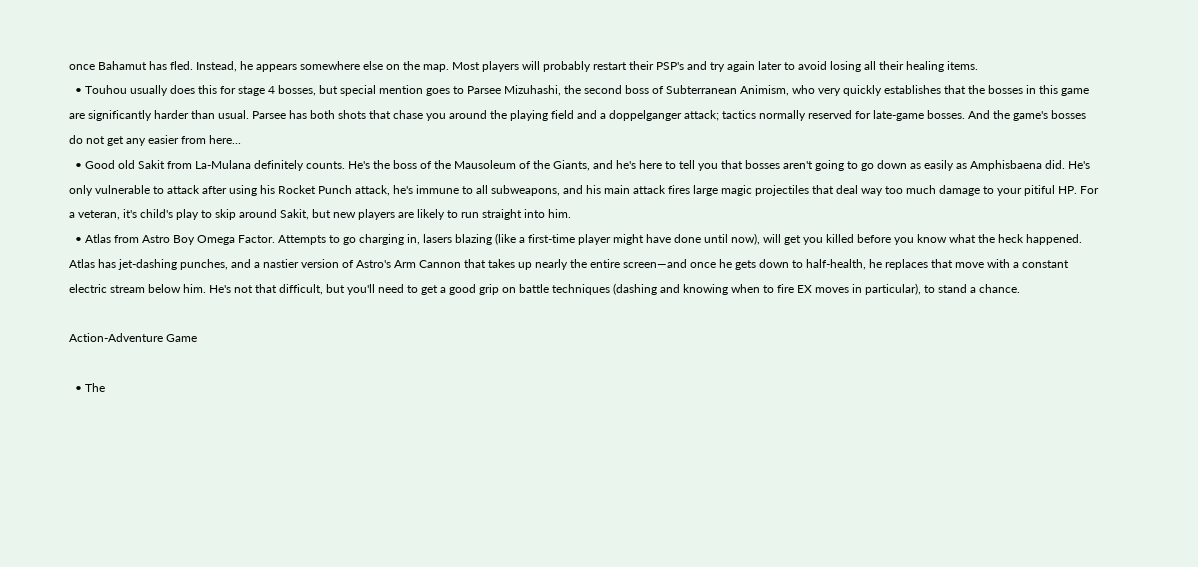once Bahamut has fled. Instead, he appears somewhere else on the map. Most players will probably restart their PSP's and try again later to avoid losing all their healing items.
  • Touhou usually does this for stage 4 bosses, but special mention goes to Parsee Mizuhashi, the second boss of Subterranean Animism, who very quickly establishes that the bosses in this game are significantly harder than usual. Parsee has both shots that chase you around the playing field and a doppelganger attack; tactics normally reserved for late-game bosses. And the game's bosses do not get any easier from here...
  • Good old Sakit from La-Mulana definitely counts. He's the boss of the Mausoleum of the Giants, and he's here to tell you that bosses aren't going to go down as easily as Amphisbaena did. He's only vulnerable to attack after using his Rocket Punch attack, he's immune to all subweapons, and his main attack fires large magic projectiles that deal way too much damage to your pitiful HP. For a veteran, it's child's play to skip around Sakit, but new players are likely to run straight into him.
  • Atlas from Astro Boy Omega Factor. Attempts to go charging in, lasers blazing (like a first-time player might have done until now), will get you killed before you know what the heck happened. Atlas has jet-dashing punches, and a nastier version of Astro's Arm Cannon that takes up nearly the entire screen—and once he gets down to half-health, he replaces that move with a constant electric stream below him. He's not that difficult, but you'll need to get a good grip on battle techniques (dashing and knowing when to fire EX moves in particular), to stand a chance.

Action-Adventure Game

  • The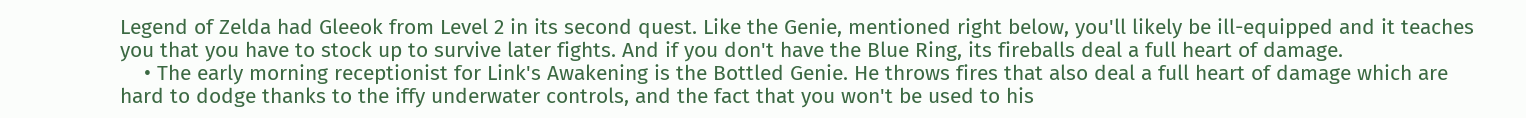Legend of Zelda had Gleeok from Level 2 in its second quest. Like the Genie, mentioned right below, you'll likely be ill-equipped and it teaches you that you have to stock up to survive later fights. And if you don't have the Blue Ring, its fireballs deal a full heart of damage.
    • The early morning receptionist for Link's Awakening is the Bottled Genie. He throws fires that also deal a full heart of damage which are hard to dodge thanks to the iffy underwater controls, and the fact that you won't be used to his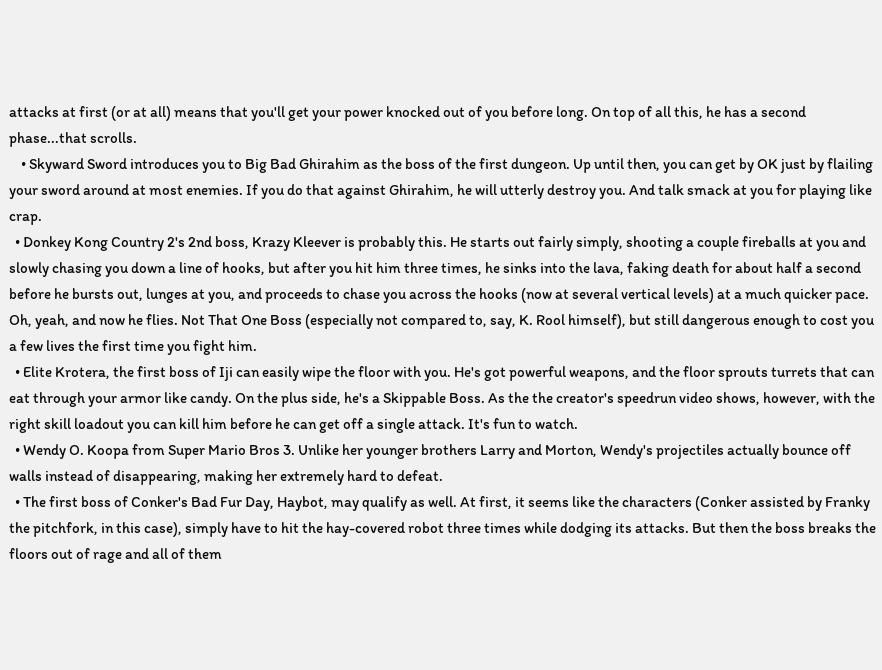attacks at first (or at all) means that you'll get your power knocked out of you before long. On top of all this, he has a second phase...that scrolls.
    • Skyward Sword introduces you to Big Bad Ghirahim as the boss of the first dungeon. Up until then, you can get by OK just by flailing your sword around at most enemies. If you do that against Ghirahim, he will utterly destroy you. And talk smack at you for playing like crap.
  • Donkey Kong Country 2's 2nd boss, Krazy Kleever is probably this. He starts out fairly simply, shooting a couple fireballs at you and slowly chasing you down a line of hooks, but after you hit him three times, he sinks into the lava, faking death for about half a second before he bursts out, lunges at you, and proceeds to chase you across the hooks (now at several vertical levels) at a much quicker pace. Oh, yeah, and now he flies. Not That One Boss (especially not compared to, say, K. Rool himself), but still dangerous enough to cost you a few lives the first time you fight him.
  • Elite Krotera, the first boss of Iji can easily wipe the floor with you. He's got powerful weapons, and the floor sprouts turrets that can eat through your armor like candy. On the plus side, he's a Skippable Boss. As the the creator's speedrun video shows, however, with the right skill loadout you can kill him before he can get off a single attack. It's fun to watch.
  • Wendy O. Koopa from Super Mario Bros 3. Unlike her younger brothers Larry and Morton, Wendy's projectiles actually bounce off walls instead of disappearing, making her extremely hard to defeat.
  • The first boss of Conker's Bad Fur Day, Haybot, may qualify as well. At first, it seems like the characters (Conker assisted by Franky the pitchfork, in this case), simply have to hit the hay-covered robot three times while dodging its attacks. But then the boss breaks the floors out of rage and all of them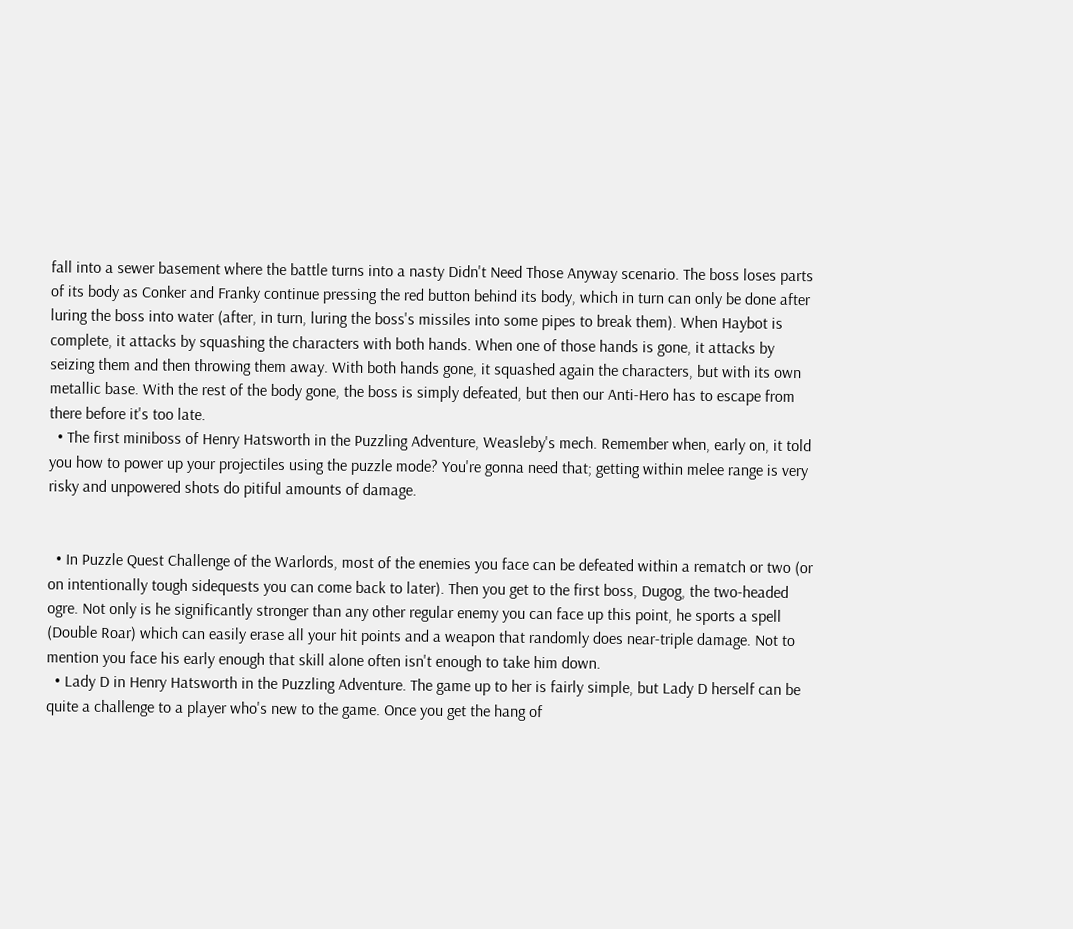fall into a sewer basement where the battle turns into a nasty Didn't Need Those Anyway scenario. The boss loses parts of its body as Conker and Franky continue pressing the red button behind its body, which in turn can only be done after luring the boss into water (after, in turn, luring the boss's missiles into some pipes to break them). When Haybot is complete, it attacks by squashing the characters with both hands. When one of those hands is gone, it attacks by seizing them and then throwing them away. With both hands gone, it squashed again the characters, but with its own metallic base. With the rest of the body gone, the boss is simply defeated, but then our Anti-Hero has to escape from there before it's too late.
  • The first miniboss of Henry Hatsworth in the Puzzling Adventure, Weasleby's mech. Remember when, early on, it told you how to power up your projectiles using the puzzle mode? You're gonna need that; getting within melee range is very risky and unpowered shots do pitiful amounts of damage.


  • In Puzzle Quest Challenge of the Warlords, most of the enemies you face can be defeated within a rematch or two (or on intentionally tough sidequests you can come back to later). Then you get to the first boss, Dugog, the two-headed ogre. Not only is he significantly stronger than any other regular enemy you can face up this point, he sports a spell (Double Roar) which can easily erase all your hit points and a weapon that randomly does near-triple damage. Not to mention you face his early enough that skill alone often isn't enough to take him down.
  • Lady D in Henry Hatsworth in the Puzzling Adventure. The game up to her is fairly simple, but Lady D herself can be quite a challenge to a player who's new to the game. Once you get the hang of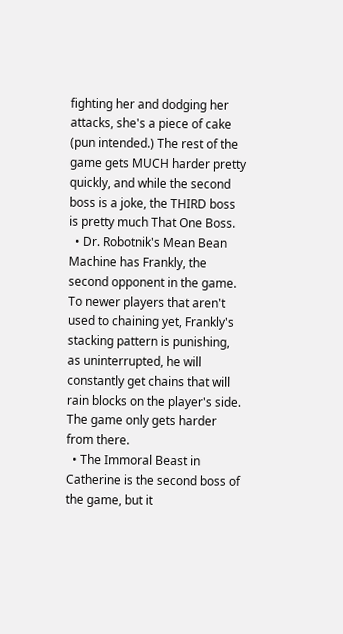fighting her and dodging her attacks, she's a piece of cake (pun intended.) The rest of the game gets MUCH harder pretty quickly, and while the second boss is a joke, the THIRD boss is pretty much That One Boss.
  • Dr. Robotnik's Mean Bean Machine has Frankly, the second opponent in the game. To newer players that aren't used to chaining yet, Frankly's stacking pattern is punishing, as uninterrupted, he will constantly get chains that will rain blocks on the player's side. The game only gets harder from there.
  • The Immoral Beast in Catherine is the second boss of the game, but it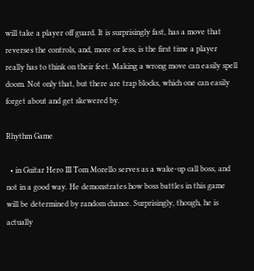will take a player off guard. It is surprisingly fast, has a move that reverses the controls, and, more or less, is the first time a player really has to think on their feet. Making a wrong move can easily spell doom. Not only that, but there are trap blocks, which one can easily forget about and get skewered by.

Rhythm Game

  • in Guitar Hero III Tom Morello serves as a wake-up call boss, and not in a good way. He demonstrates how boss battles in this game will be determined by random chance. Surprisingly, though, he is actually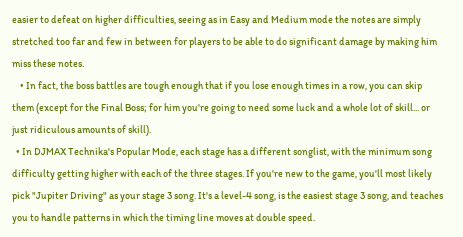easier to defeat on higher difficulties, seeing as in Easy and Medium mode the notes are simply stretched too far and few in between for players to be able to do significant damage by making him miss these notes.
    • In fact, the boss battles are tough enough that if you lose enough times in a row, you can skip them (except for the Final Boss; for him you're going to need some luck and a whole lot of skill... or just ridiculous amounts of skill).
  • In DJMAX Technika's Popular Mode, each stage has a different songlist, with the minimum song difficulty getting higher with each of the three stages. If you're new to the game, you'll most likely pick "Jupiter Driving" as your stage 3 song. It's a level-4 song, is the easiest stage 3 song, and teaches you to handle patterns in which the timing line moves at double speed.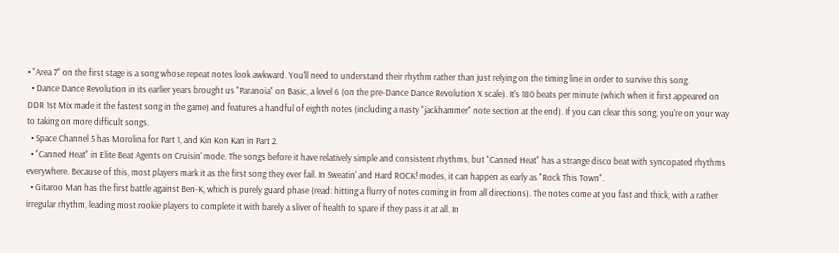• "Area 7" on the first stage is a song whose repeat notes look awkward. You'll need to understand their rhythm rather than just relying on the timing line in order to survive this song.
  • Dance Dance Revolution in its earlier years brought us "Paranoia" on Basic, a level 6 (on the pre-Dance Dance Revolution X scale). It's 180 beats per minute (which when it first appeared on DDR 1st Mix made it the fastest song in the game) and features a handful of eighth notes (including a nasty "jackhammer" note section at the end). If you can clear this song, you're on your way to taking on more difficult songs.
  • Space Channel 5 has Morolina for Part 1, and Kin Kon Kan in Part 2.
  • "Canned Heat" in Elite Beat Agents on Cruisin' mode. The songs before it have relatively simple and consistent rhythms, but "Canned Heat" has a strange disco beat with syncopated rhythms everywhere. Because of this, most players mark it as the first song they ever fail. In Sweatin' and Hard ROCK! modes, it can happen as early as "Rock This Town".
  • Gitaroo Man has the first battle against Ben-K, which is purely guard phase (read: hitting a flurry of notes coming in from all directions). The notes come at you fast and thick, with a rather irregular rhythm, leading most rookie players to complete it with barely a sliver of health to spare if they pass it at all. In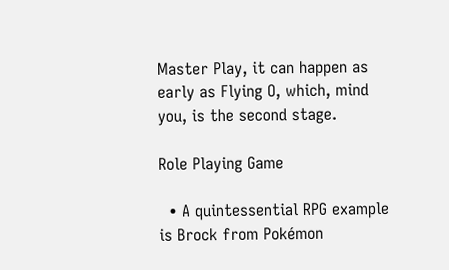Master Play, it can happen as early as Flying O, which, mind you, is the second stage.

Role Playing Game

  • A quintessential RPG example is Brock from Pokémon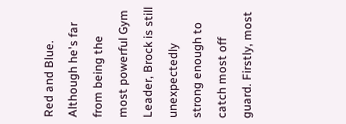Red and Blue. Although he's far from being the most powerful Gym Leader, Brock is still unexpectedly strong enough to catch most off guard. Firstly, most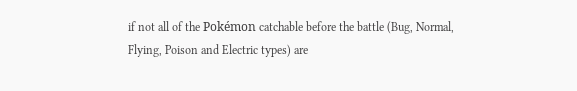if not all of the Pokémon catchable before the battle (Bug, Normal, Flying, Poison and Electric types) are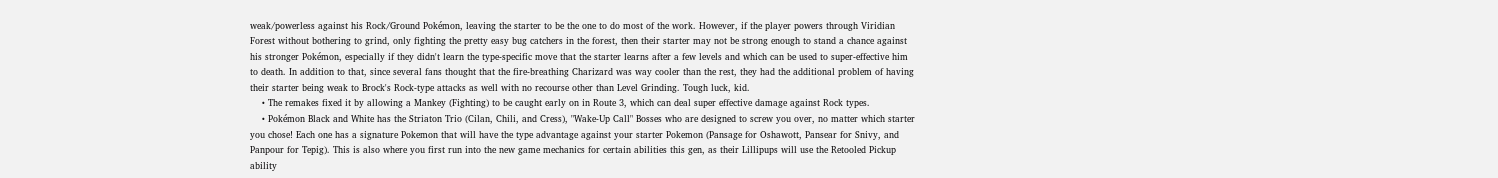weak/powerless against his Rock/Ground Pokémon, leaving the starter to be the one to do most of the work. However, if the player powers through Viridian Forest without bothering to grind, only fighting the pretty easy bug catchers in the forest, then their starter may not be strong enough to stand a chance against his stronger Pokémon, especially if they didn't learn the type-specific move that the starter learns after a few levels and which can be used to super-effective him to death. In addition to that, since several fans thought that the fire-breathing Charizard was way cooler than the rest, they had the additional problem of having their starter being weak to Brock's Rock-type attacks as well with no recourse other than Level Grinding. Tough luck, kid.
    • The remakes fixed it by allowing a Mankey (Fighting) to be caught early on in Route 3, which can deal super effective damage against Rock types.
    • Pokémon Black and White has the Striaton Trio (Cilan, Chili, and Cress), "Wake-Up Call" Bosses who are designed to screw you over, no matter which starter you chose! Each one has a signature Pokemon that will have the type advantage against your starter Pokemon (Pansage for Oshawott, Pansear for Snivy, and Panpour for Tepig). This is also where you first run into the new game mechanics for certain abilities this gen, as their Lillipups will use the Retooled Pickup ability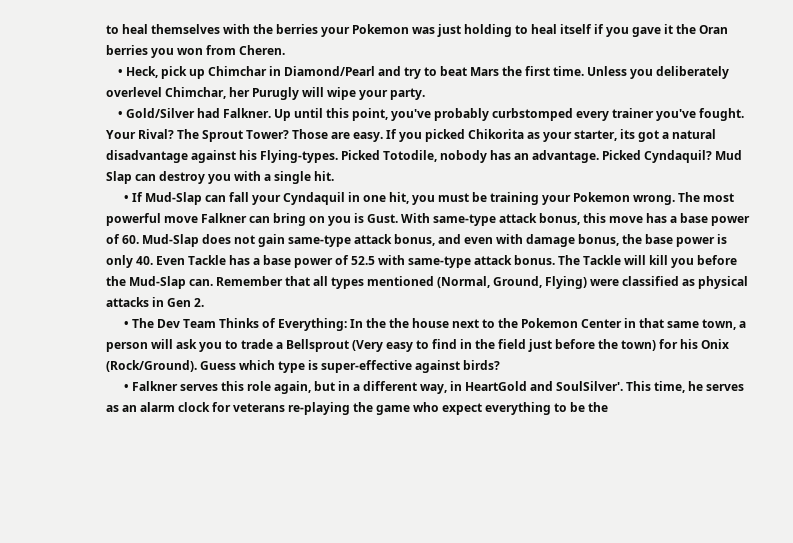to heal themselves with the berries your Pokemon was just holding to heal itself if you gave it the Oran berries you won from Cheren.
    • Heck, pick up Chimchar in Diamond/Pearl and try to beat Mars the first time. Unless you deliberately overlevel Chimchar, her Purugly will wipe your party.
    • Gold/Silver had Falkner. Up until this point, you've probably curbstomped every trainer you've fought. Your Rival? The Sprout Tower? Those are easy. If you picked Chikorita as your starter, its got a natural disadvantage against his Flying-types. Picked Totodile, nobody has an advantage. Picked Cyndaquil? Mud Slap can destroy you with a single hit.
      • If Mud-Slap can fall your Cyndaquil in one hit, you must be training your Pokemon wrong. The most powerful move Falkner can bring on you is Gust. With same-type attack bonus, this move has a base power of 60. Mud-Slap does not gain same-type attack bonus, and even with damage bonus, the base power is only 40. Even Tackle has a base power of 52.5 with same-type attack bonus. The Tackle will kill you before the Mud-Slap can. Remember that all types mentioned (Normal, Ground, Flying) were classified as physical attacks in Gen 2.
      • The Dev Team Thinks of Everything: In the the house next to the Pokemon Center in that same town, a person will ask you to trade a Bellsprout (Very easy to find in the field just before the town) for his Onix (Rock/Ground). Guess which type is super-effective against birds?
      • Falkner serves this role again, but in a different way, in HeartGold and SoulSilver'. This time, he serves as an alarm clock for veterans re-playing the game who expect everything to be the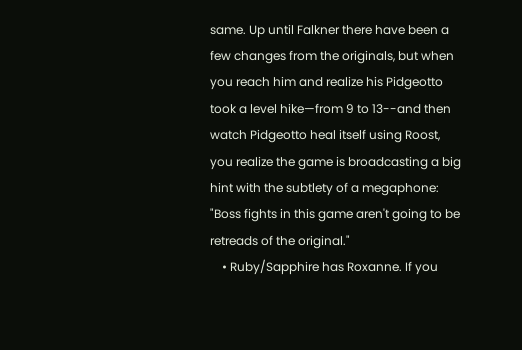same. Up until Falkner there have been a few changes from the originals, but when you reach him and realize his Pidgeotto took a level hike—from 9 to 13--and then watch Pidgeotto heal itself using Roost, you realize the game is broadcasting a big hint with the subtlety of a megaphone: "Boss fights in this game aren't going to be retreads of the original."
    • Ruby/Sapphire has Roxanne. If you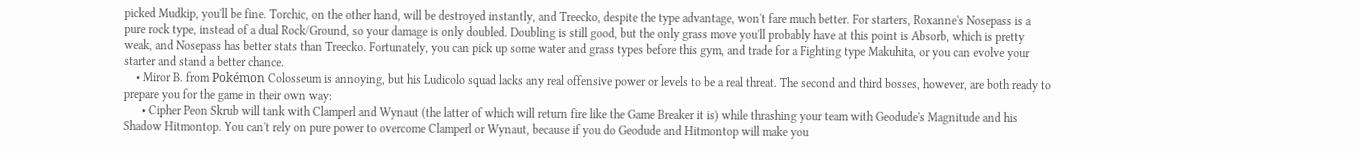picked Mudkip, you'll be fine. Torchic, on the other hand, will be destroyed instantly, and Treecko, despite the type advantage, won't fare much better. For starters, Roxanne's Nosepass is a pure rock type, instead of a dual Rock/Ground, so your damage is only doubled. Doubling is still good, but the only grass move you'll probably have at this point is Absorb, which is pretty weak, and Nosepass has better stats than Treecko. Fortunately, you can pick up some water and grass types before this gym, and trade for a Fighting type Makuhita, or you can evolve your starter and stand a better chance.
    • Miror B. from Pokémon Colosseum is annoying, but his Ludicolo squad lacks any real offensive power or levels to be a real threat. The second and third bosses, however, are both ready to prepare you for the game in their own way:
      • Cipher Peon Skrub will tank with Clamperl and Wynaut (the latter of which will return fire like the Game Breaker it is) while thrashing your team with Geodude's Magnitude and his Shadow Hitmontop. You can't rely on pure power to overcome Clamperl or Wynaut, because if you do Geodude and Hitmontop will make you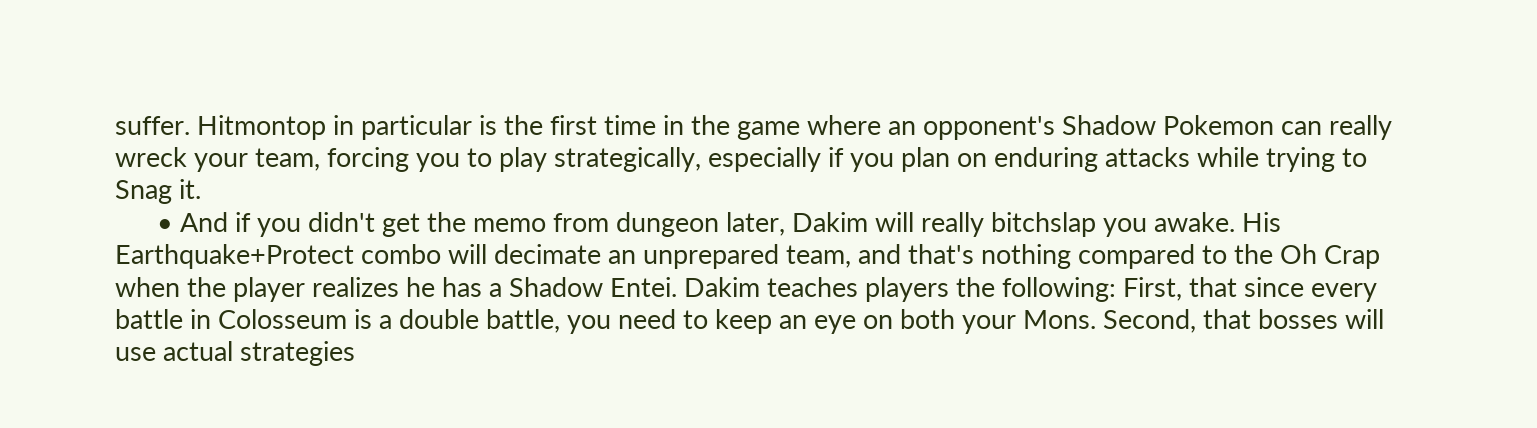suffer. Hitmontop in particular is the first time in the game where an opponent's Shadow Pokemon can really wreck your team, forcing you to play strategically, especially if you plan on enduring attacks while trying to Snag it.
      • And if you didn't get the memo from dungeon later, Dakim will really bitchslap you awake. His Earthquake+Protect combo will decimate an unprepared team, and that's nothing compared to the Oh Crap when the player realizes he has a Shadow Entei. Dakim teaches players the following: First, that since every battle in Colosseum is a double battle, you need to keep an eye on both your Mons. Second, that bosses will use actual strategies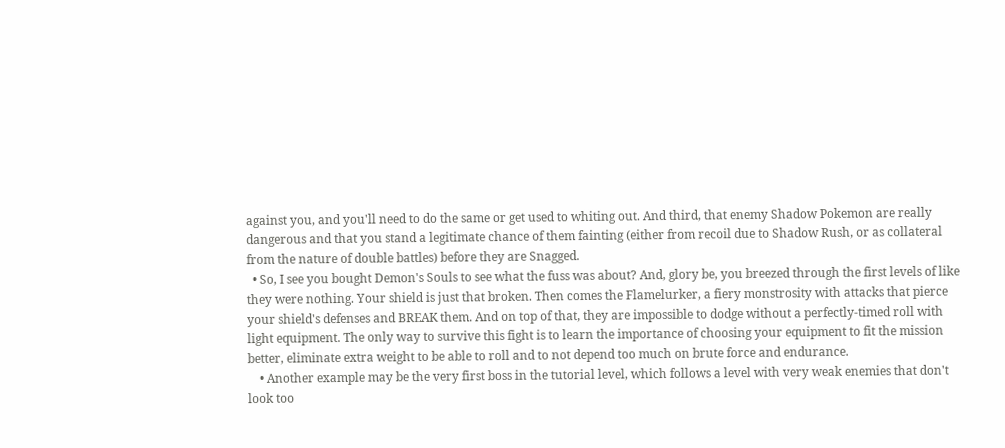against you, and you'll need to do the same or get used to whiting out. And third, that enemy Shadow Pokemon are really dangerous and that you stand a legitimate chance of them fainting (either from recoil due to Shadow Rush, or as collateral from the nature of double battles) before they are Snagged.
  • So, I see you bought Demon's Souls to see what the fuss was about? And, glory be, you breezed through the first levels of like they were nothing. Your shield is just that broken. Then comes the Flamelurker, a fiery monstrosity with attacks that pierce your shield's defenses and BREAK them. And on top of that, they are impossible to dodge without a perfectly-timed roll with light equipment. The only way to survive this fight is to learn the importance of choosing your equipment to fit the mission better, eliminate extra weight to be able to roll and to not depend too much on brute force and endurance.
    • Another example may be the very first boss in the tutorial level, which follows a level with very weak enemies that don't look too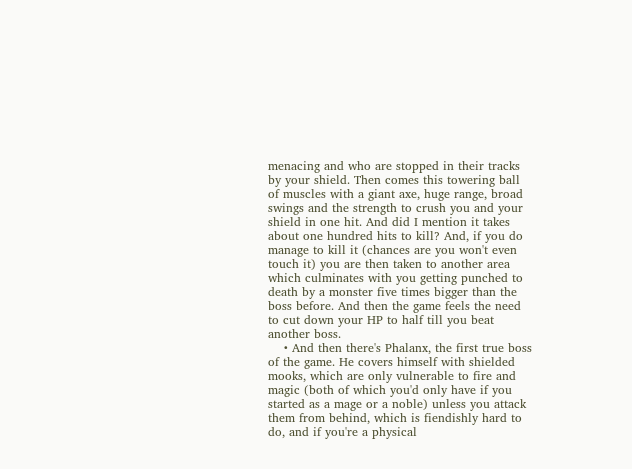menacing and who are stopped in their tracks by your shield. Then comes this towering ball of muscles with a giant axe, huge range, broad swings and the strength to crush you and your shield in one hit. And did I mention it takes about one hundred hits to kill? And, if you do manage to kill it (chances are you won't even touch it) you are then taken to another area which culminates with you getting punched to death by a monster five times bigger than the boss before. And then the game feels the need to cut down your HP to half till you beat another boss.
    • And then there's Phalanx, the first true boss of the game. He covers himself with shielded mooks, which are only vulnerable to fire and magic (both of which you'd only have if you started as a mage or a noble) unless you attack them from behind, which is fiendishly hard to do, and if you're a physical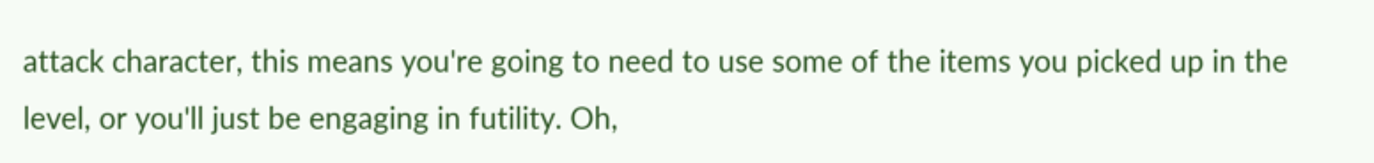attack character, this means you're going to need to use some of the items you picked up in the level, or you'll just be engaging in futility. Oh,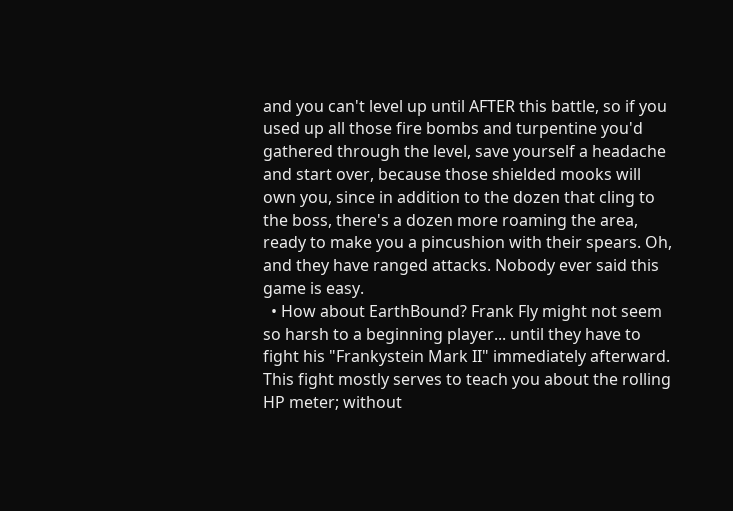and you can't level up until AFTER this battle, so if you used up all those fire bombs and turpentine you'd gathered through the level, save yourself a headache and start over, because those shielded mooks will own you, since in addition to the dozen that cling to the boss, there's a dozen more roaming the area, ready to make you a pincushion with their spears. Oh, and they have ranged attacks. Nobody ever said this game is easy.
  • How about EarthBound? Frank Fly might not seem so harsh to a beginning player... until they have to fight his "Frankystein Mark II" immediately afterward. This fight mostly serves to teach you about the rolling HP meter; without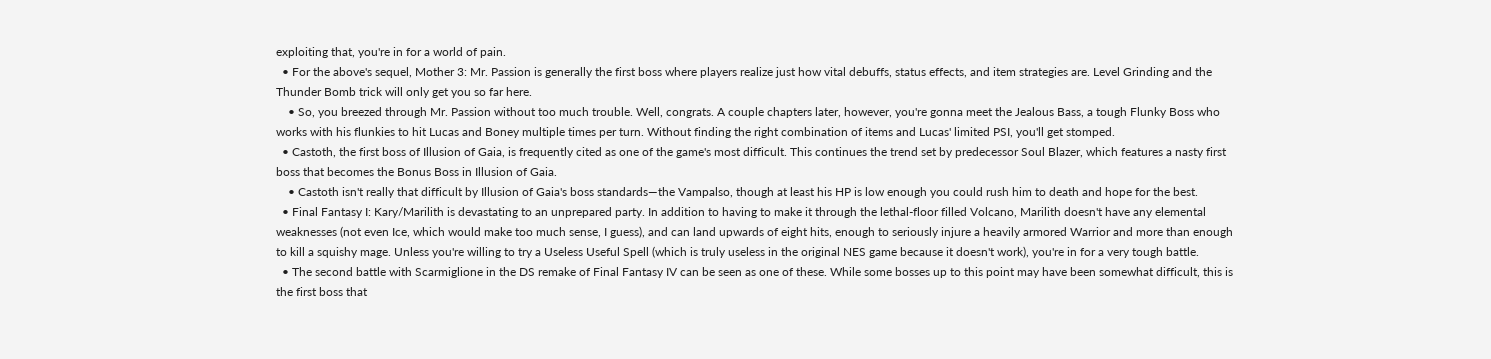exploiting that, you're in for a world of pain.
  • For the above's sequel, Mother 3: Mr. Passion is generally the first boss where players realize just how vital debuffs, status effects, and item strategies are. Level Grinding and the Thunder Bomb trick will only get you so far here.
    • So, you breezed through Mr. Passion without too much trouble. Well, congrats. A couple chapters later, however, you're gonna meet the Jealous Bass, a tough Flunky Boss who works with his flunkies to hit Lucas and Boney multiple times per turn. Without finding the right combination of items and Lucas' limited PSI, you'll get stomped.
  • Castoth, the first boss of Illusion of Gaia, is frequently cited as one of the game's most difficult. This continues the trend set by predecessor Soul Blazer, which features a nasty first boss that becomes the Bonus Boss in Illusion of Gaia.
    • Castoth isn't really that difficult by Illusion of Gaia's boss standards—the Vampalso, though at least his HP is low enough you could rush him to death and hope for the best.
  • Final Fantasy I: Kary/Marilith is devastating to an unprepared party. In addition to having to make it through the lethal-floor filled Volcano, Marilith doesn't have any elemental weaknesses (not even Ice, which would make too much sense, I guess), and can land upwards of eight hits, enough to seriously injure a heavily armored Warrior and more than enough to kill a squishy mage. Unless you're willing to try a Useless Useful Spell (which is truly useless in the original NES game because it doesn't work), you're in for a very tough battle.
  • The second battle with Scarmiglione in the DS remake of Final Fantasy IV can be seen as one of these. While some bosses up to this point may have been somewhat difficult, this is the first boss that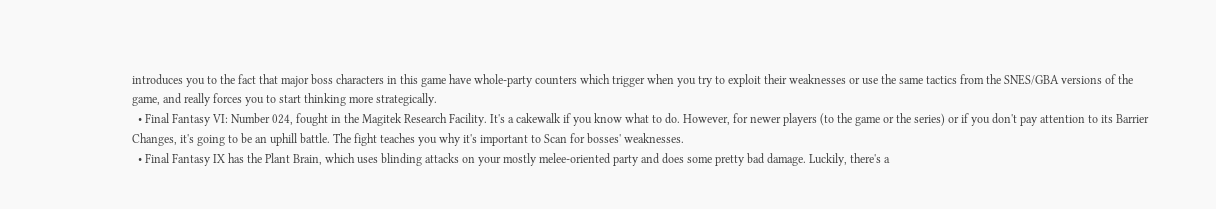introduces you to the fact that major boss characters in this game have whole-party counters which trigger when you try to exploit their weaknesses or use the same tactics from the SNES/GBA versions of the game, and really forces you to start thinking more strategically.
  • Final Fantasy VI: Number 024, fought in the Magitek Research Facility. It's a cakewalk if you know what to do. However, for newer players (to the game or the series) or if you don't pay attention to its Barrier Changes, it's going to be an uphill battle. The fight teaches you why it's important to Scan for bosses' weaknesses.
  • Final Fantasy IX has the Plant Brain, which uses blinding attacks on your mostly melee-oriented party and does some pretty bad damage. Luckily, there's a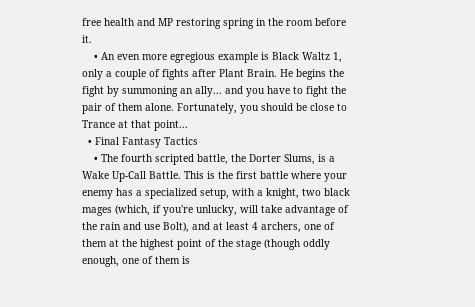free health and MP restoring spring in the room before it.
    • An even more egregious example is Black Waltz 1, only a couple of fights after Plant Brain. He begins the fight by summoning an ally... and you have to fight the pair of them alone. Fortunately, you should be close to Trance at that point...
  • Final Fantasy Tactics
    • The fourth scripted battle, the Dorter Slums, is a Wake Up-Call Battle. This is the first battle where your enemy has a specialized setup, with a knight, two black mages (which, if you're unlucky, will take advantage of the rain and use Bolt), and at least 4 archers, one of them at the highest point of the stage (though oddly enough, one of them is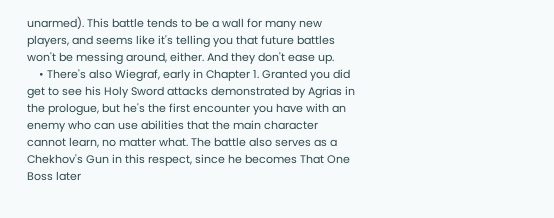unarmed). This battle tends to be a wall for many new players, and seems like it's telling you that future battles won't be messing around, either. And they don't ease up.
    • There's also Wiegraf, early in Chapter 1. Granted you did get to see his Holy Sword attacks demonstrated by Agrias in the prologue, but he's the first encounter you have with an enemy who can use abilities that the main character cannot learn, no matter what. The battle also serves as a Chekhov's Gun in this respect, since he becomes That One Boss later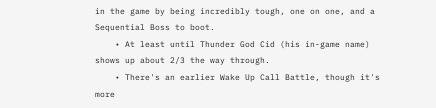in the game by being incredibly tough, one on one, and a Sequential Boss to boot.
    • At least until Thunder God Cid (his in-game name) shows up about 2/3 the way through.
    • There's an earlier Wake Up Call Battle, though it's more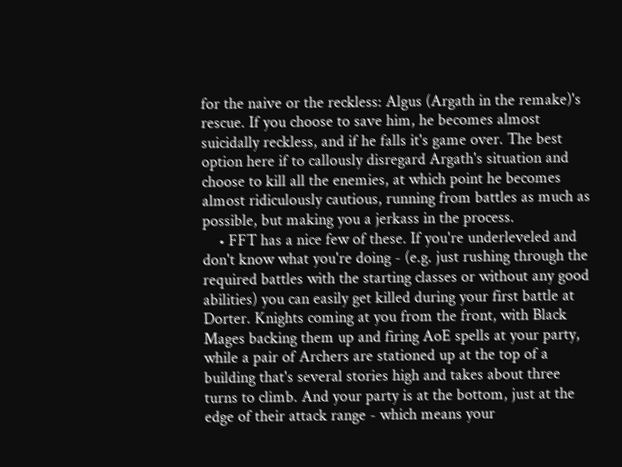for the naive or the reckless: Algus (Argath in the remake)'s rescue. If you choose to save him, he becomes almost suicidally reckless, and if he falls it's game over. The best option here if to callously disregard Argath's situation and choose to kill all the enemies, at which point he becomes almost ridiculously cautious, running from battles as much as possible, but making you a jerkass in the process.
    • FFT has a nice few of these. If you're underleveled and don't know what you're doing - (e.g. just rushing through the required battles with the starting classes or without any good abilities) you can easily get killed during your first battle at Dorter. Knights coming at you from the front, with Black Mages backing them up and firing AoE spells at your party, while a pair of Archers are stationed up at the top of a building that's several stories high and takes about three turns to climb. And your party is at the bottom, just at the edge of their attack range - which means your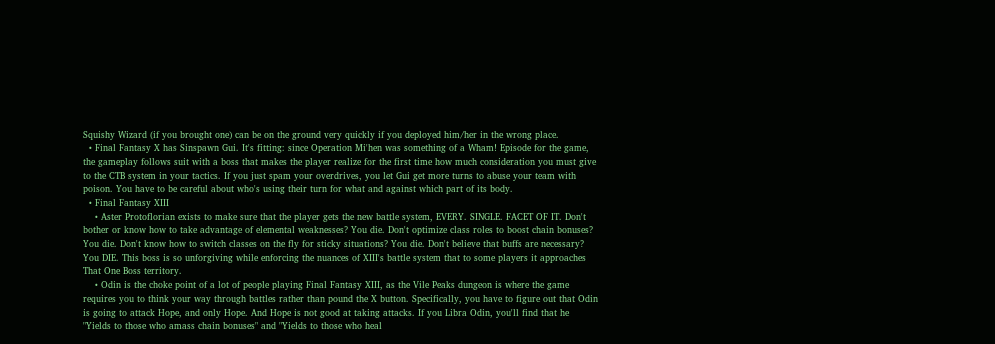Squishy Wizard (if you brought one) can be on the ground very quickly if you deployed him/her in the wrong place.
  • Final Fantasy X has Sinspawn Gui. It's fitting: since Operation Mi'hen was something of a Wham! Episode for the game, the gameplay follows suit with a boss that makes the player realize for the first time how much consideration you must give to the CTB system in your tactics. If you just spam your overdrives, you let Gui get more turns to abuse your team with poison. You have to be careful about who's using their turn for what and against which part of its body.
  • Final Fantasy XIII
    • Aster Protoflorian exists to make sure that the player gets the new battle system, EVERY. SINGLE. FACET OF IT. Don't bother or know how to take advantage of elemental weaknesses? You die. Don't optimize class roles to boost chain bonuses? You die. Don't know how to switch classes on the fly for sticky situations? You die. Don't believe that buffs are necessary? You DIE. This boss is so unforgiving while enforcing the nuances of XIII's battle system that to some players it approaches That One Boss territory.
    • Odin is the choke point of a lot of people playing Final Fantasy XIII, as the Vile Peaks dungeon is where the game requires you to think your way through battles rather than pound the X button. Specifically, you have to figure out that Odin is going to attack Hope, and only Hope. And Hope is not good at taking attacks. If you Libra Odin, you'll find that he "Yields to those who amass chain bonuses" and "Yields to those who heal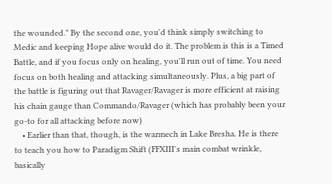the wounded." By the second one, you'd think simply switching to Medic and keeping Hope alive would do it. The problem is this is a Timed Battle, and if you focus only on healing, you'll run out of time. You need focus on both healing and attacking simultaneously. Plus, a big part of the battle is figuring out that Ravager/Ravager is more efficient at raising his chain gauge than Commando/Ravager (which has probably been your go-to for all attacking before now)
    • Earlier than that, though, is the warmech in Lake Bresha. He is there to teach you how to Paradigm Shift (FFXIII's main combat wrinkle, basically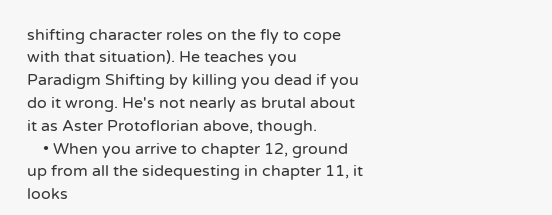shifting character roles on the fly to cope with that situation). He teaches you Paradigm Shifting by killing you dead if you do it wrong. He's not nearly as brutal about it as Aster Protoflorian above, though.
    • When you arrive to chapter 12, ground up from all the sidequesting in chapter 11, it looks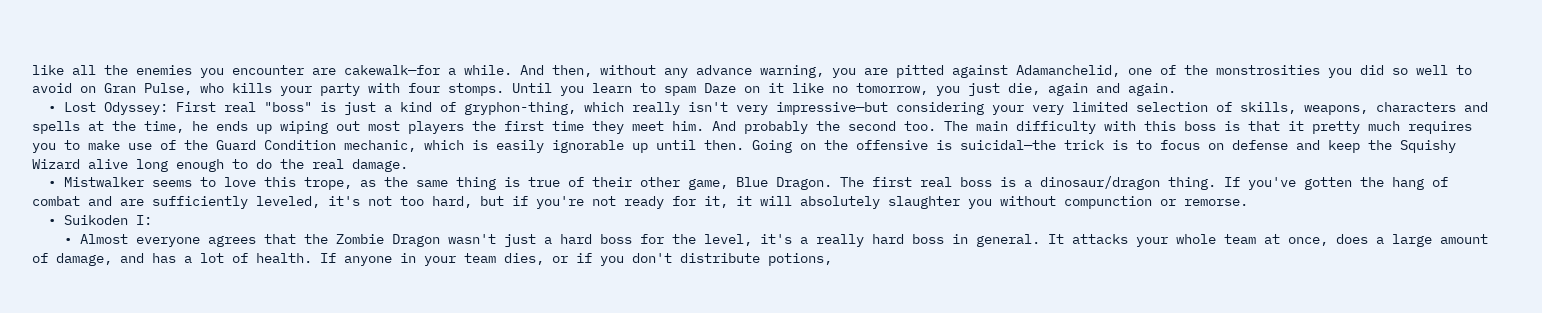like all the enemies you encounter are cakewalk—for a while. And then, without any advance warning, you are pitted against Adamanchelid, one of the monstrosities you did so well to avoid on Gran Pulse, who kills your party with four stomps. Until you learn to spam Daze on it like no tomorrow, you just die, again and again.
  • Lost Odyssey: First real "boss" is just a kind of gryphon-thing, which really isn't very impressive—but considering your very limited selection of skills, weapons, characters and spells at the time, he ends up wiping out most players the first time they meet him. And probably the second too. The main difficulty with this boss is that it pretty much requires you to make use of the Guard Condition mechanic, which is easily ignorable up until then. Going on the offensive is suicidal—the trick is to focus on defense and keep the Squishy Wizard alive long enough to do the real damage.
  • Mistwalker seems to love this trope, as the same thing is true of their other game, Blue Dragon. The first real boss is a dinosaur/dragon thing. If you've gotten the hang of combat and are sufficiently leveled, it's not too hard, but if you're not ready for it, it will absolutely slaughter you without compunction or remorse.
  • Suikoden I:
    • Almost everyone agrees that the Zombie Dragon wasn't just a hard boss for the level, it's a really hard boss in general. It attacks your whole team at once, does a large amount of damage, and has a lot of health. If anyone in your team dies, or if you don't distribute potions,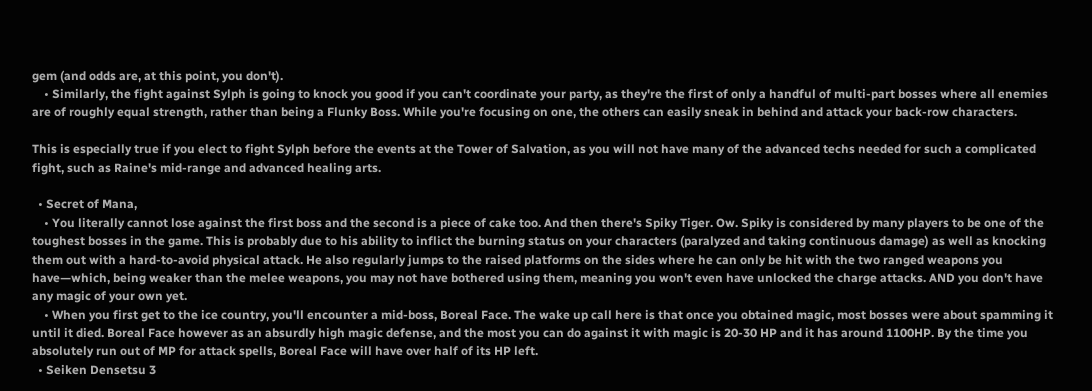gem (and odds are, at this point, you don't).
    • Similarly, the fight against Sylph is going to knock you good if you can't coordinate your party, as they're the first of only a handful of multi-part bosses where all enemies are of roughly equal strength, rather than being a Flunky Boss. While you're focusing on one, the others can easily sneak in behind and attack your back-row characters.

This is especially true if you elect to fight Sylph before the events at the Tower of Salvation, as you will not have many of the advanced techs needed for such a complicated fight, such as Raine's mid-range and advanced healing arts.

  • Secret of Mana,
    • You literally cannot lose against the first boss and the second is a piece of cake too. And then there's Spiky Tiger. Ow. Spiky is considered by many players to be one of the toughest bosses in the game. This is probably due to his ability to inflict the burning status on your characters (paralyzed and taking continuous damage) as well as knocking them out with a hard-to-avoid physical attack. He also regularly jumps to the raised platforms on the sides where he can only be hit with the two ranged weapons you have—which, being weaker than the melee weapons, you may not have bothered using them, meaning you won't even have unlocked the charge attacks. AND you don't have any magic of your own yet.
    • When you first get to the ice country, you'll encounter a mid-boss, Boreal Face. The wake up call here is that once you obtained magic, most bosses were about spamming it until it died. Boreal Face however as an absurdly high magic defense, and the most you can do against it with magic is 20-30 HP and it has around 1100HP. By the time you absolutely run out of MP for attack spells, Boreal Face will have over half of its HP left.
  • Seiken Densetsu 3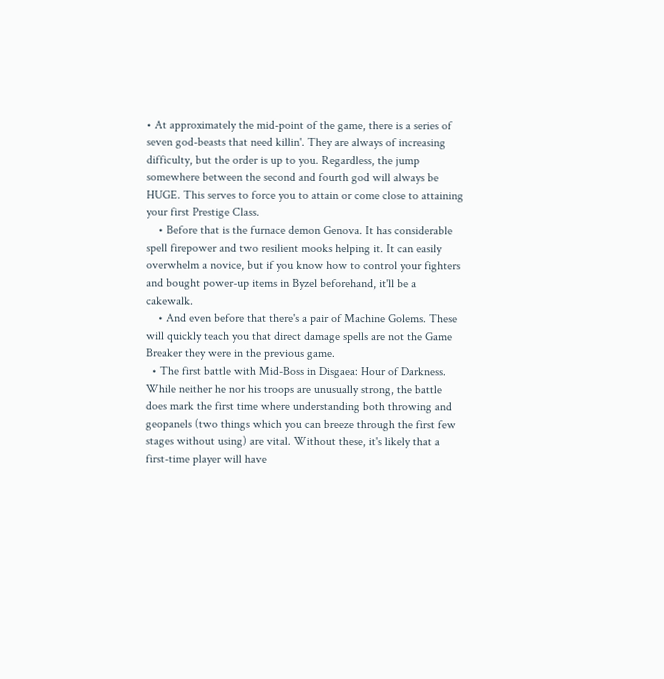• At approximately the mid-point of the game, there is a series of seven god-beasts that need killin'. They are always of increasing difficulty, but the order is up to you. Regardless, the jump somewhere between the second and fourth god will always be HUGE. This serves to force you to attain or come close to attaining your first Prestige Class.
    • Before that is the furnace demon Genova. It has considerable spell firepower and two resilient mooks helping it. It can easily overwhelm a novice, but if you know how to control your fighters and bought power-up items in Byzel beforehand, it'll be a cakewalk.
    • And even before that there's a pair of Machine Golems. These will quickly teach you that direct damage spells are not the Game Breaker they were in the previous game.
  • The first battle with Mid-Boss in Disgaea: Hour of Darkness. While neither he nor his troops are unusually strong, the battle does mark the first time where understanding both throwing and geopanels (two things which you can breeze through the first few stages without using) are vital. Without these, it's likely that a first-time player will have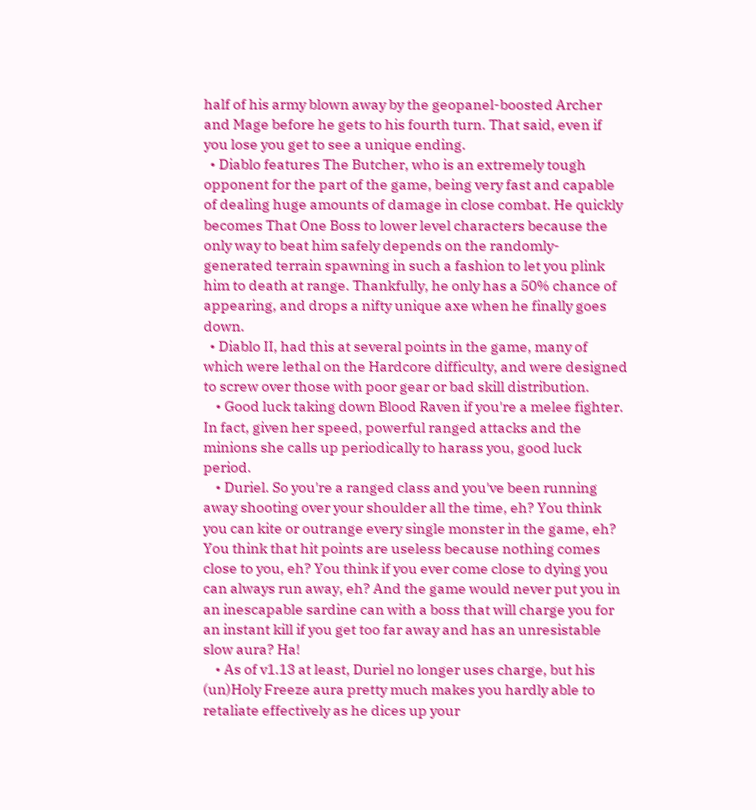half of his army blown away by the geopanel-boosted Archer and Mage before he gets to his fourth turn. That said, even if you lose you get to see a unique ending.
  • Diablo features The Butcher, who is an extremely tough opponent for the part of the game, being very fast and capable of dealing huge amounts of damage in close combat. He quickly becomes That One Boss to lower level characters because the only way to beat him safely depends on the randomly-generated terrain spawning in such a fashion to let you plink him to death at range. Thankfully, he only has a 50% chance of appearing, and drops a nifty unique axe when he finally goes down.
  • Diablo II, had this at several points in the game, many of which were lethal on the Hardcore difficulty, and were designed to screw over those with poor gear or bad skill distribution.
    • Good luck taking down Blood Raven if you're a melee fighter. In fact, given her speed, powerful ranged attacks and the minions she calls up periodically to harass you, good luck period.
    • Duriel. So you're a ranged class and you've been running away shooting over your shoulder all the time, eh? You think you can kite or outrange every single monster in the game, eh? You think that hit points are useless because nothing comes close to you, eh? You think if you ever come close to dying you can always run away, eh? And the game would never put you in an inescapable sardine can with a boss that will charge you for an instant kill if you get too far away and has an unresistable slow aura? Ha!
    • As of v1.13 at least, Duriel no longer uses charge, but his (un)Holy Freeze aura pretty much makes you hardly able to retaliate effectively as he dices up your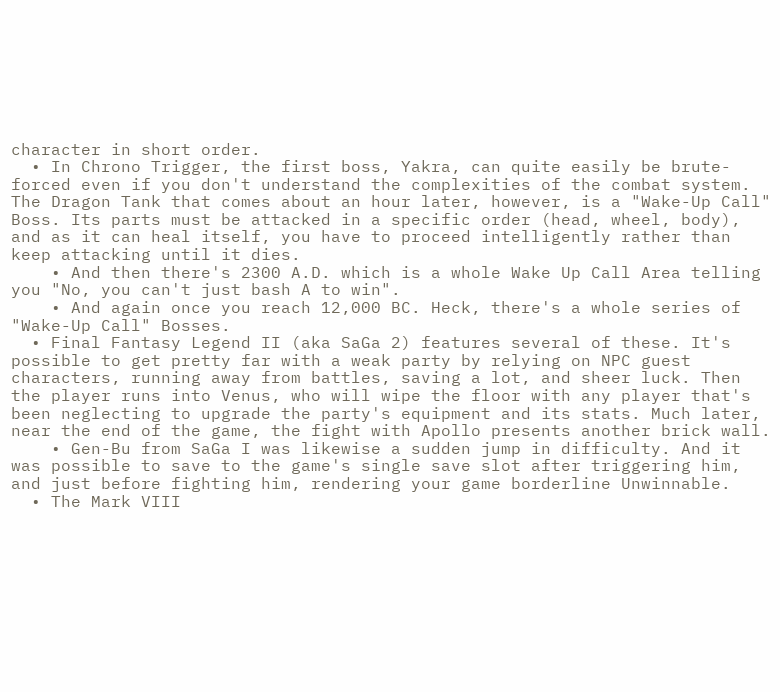character in short order.
  • In Chrono Trigger, the first boss, Yakra, can quite easily be brute-forced even if you don't understand the complexities of the combat system. The Dragon Tank that comes about an hour later, however, is a "Wake-Up Call" Boss. Its parts must be attacked in a specific order (head, wheel, body), and as it can heal itself, you have to proceed intelligently rather than keep attacking until it dies.
    • And then there's 2300 A.D. which is a whole Wake Up Call Area telling you "No, you can't just bash A to win".
    • And again once you reach 12,000 BC. Heck, there's a whole series of "Wake-Up Call" Bosses.
  • Final Fantasy Legend II (aka SaGa 2) features several of these. It's possible to get pretty far with a weak party by relying on NPC guest characters, running away from battles, saving a lot, and sheer luck. Then the player runs into Venus, who will wipe the floor with any player that's been neglecting to upgrade the party's equipment and its stats. Much later, near the end of the game, the fight with Apollo presents another brick wall.
    • Gen-Bu from SaGa I was likewise a sudden jump in difficulty. And it was possible to save to the game's single save slot after triggering him, and just before fighting him, rendering your game borderline Unwinnable.
  • The Mark VIII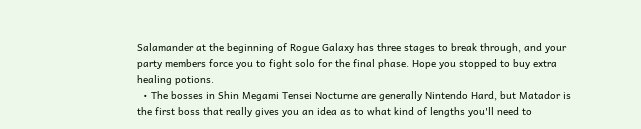Salamander at the beginning of Rogue Galaxy has three stages to break through, and your party members force you to fight solo for the final phase. Hope you stopped to buy extra healing potions.
  • The bosses in Shin Megami Tensei Nocturne are generally Nintendo Hard, but Matador is the first boss that really gives you an idea as to what kind of lengths you'll need to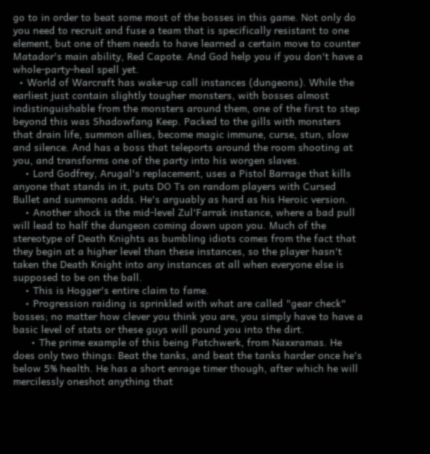go to in order to beat some most of the bosses in this game. Not only do you need to recruit and fuse a team that is specifically resistant to one element, but one of them needs to have learned a certain move to counter Matador's main ability, Red Capote. And God help you if you don't have a whole-party-heal spell yet.
  • World of Warcraft has wake-up call instances (dungeons). While the earliest just contain slightly tougher monsters, with bosses almost indistinguishable from the monsters around them, one of the first to step beyond this was Shadowfang Keep. Packed to the gills with monsters that drain life, summon allies, become magic immune, curse, stun, slow and silence. And has a boss that teleports around the room shooting at you, and transforms one of the party into his worgen slaves.
    • Lord Godfrey, Arugal's replacement, uses a Pistol Barrage that kills anyone that stands in it, puts DO Ts on random players with Cursed Bullet and summons adds. He's arguably as hard as his Heroic version.
    • Another shock is the mid-level Zul'Farrak instance, where a bad pull will lead to half the dungeon coming down upon you. Much of the stereotype of Death Knights as bumbling idiots comes from the fact that they begin at a higher level than these instances, so the player hasn't taken the Death Knight into any instances at all when everyone else is supposed to be on the ball.
    • This is Hogger's entire claim to fame.
    • Progression raiding is sprinkled with what are called "gear check" bosses; no matter how clever you think you are, you simply have to have a basic level of stats or these guys will pound you into the dirt.
      • The prime example of this being Patchwerk, from Naxxramas. He does only two things: Beat the tanks, and beat the tanks harder once he's below 5% health. He has a short enrage timer though, after which he will mercilessly oneshot anything that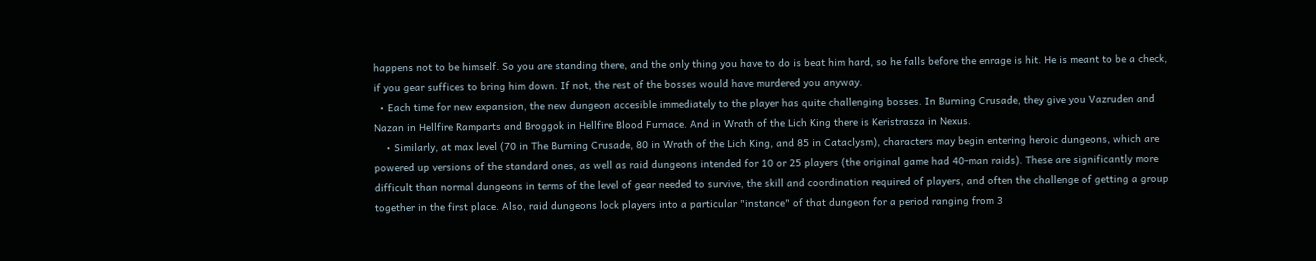happens not to be himself. So you are standing there, and the only thing you have to do is beat him hard, so he falls before the enrage is hit. He is meant to be a check, if you gear suffices to bring him down. If not, the rest of the bosses would have murdered you anyway.
  • Each time for new expansion, the new dungeon accesible immediately to the player has quite challenging bosses. In Burning Crusade, they give you Vazruden and Nazan in Hellfire Ramparts and Broggok in Hellfire Blood Furnace. And in Wrath of the Lich King there is Keristrasza in Nexus.
    • Similarly, at max level (70 in The Burning Crusade, 80 in Wrath of the Lich King, and 85 in Cataclysm), characters may begin entering heroic dungeons, which are powered up versions of the standard ones, as well as raid dungeons intended for 10 or 25 players (the original game had 40-man raids). These are significantly more difficult than normal dungeons in terms of the level of gear needed to survive, the skill and coordination required of players, and often the challenge of getting a group together in the first place. Also, raid dungeons lock players into a particular "instance" of that dungeon for a period ranging from 3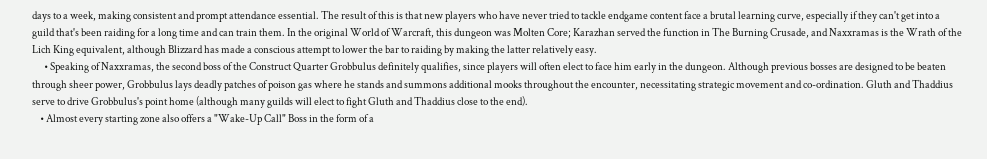days to a week, making consistent and prompt attendance essential. The result of this is that new players who have never tried to tackle endgame content face a brutal learning curve, especially if they can't get into a guild that's been raiding for a long time and can train them. In the original World of Warcraft, this dungeon was Molten Core; Karazhan served the function in The Burning Crusade, and Naxxramas is the Wrath of the Lich King equivalent, although Blizzard has made a conscious attempt to lower the bar to raiding by making the latter relatively easy.
      • Speaking of Naxxramas, the second boss of the Construct Quarter Grobbulus definitely qualifies, since players will often elect to face him early in the dungeon. Although previous bosses are designed to be beaten through sheer power, Grobbulus lays deadly patches of poison gas where he stands and summons additional mooks throughout the encounter, necessitating strategic movement and co-ordination. Gluth and Thaddius serve to drive Grobbulus's point home (although many guilds will elect to fight Gluth and Thaddius close to the end).
    • Almost every starting zone also offers a "Wake-Up Call" Boss in the form of a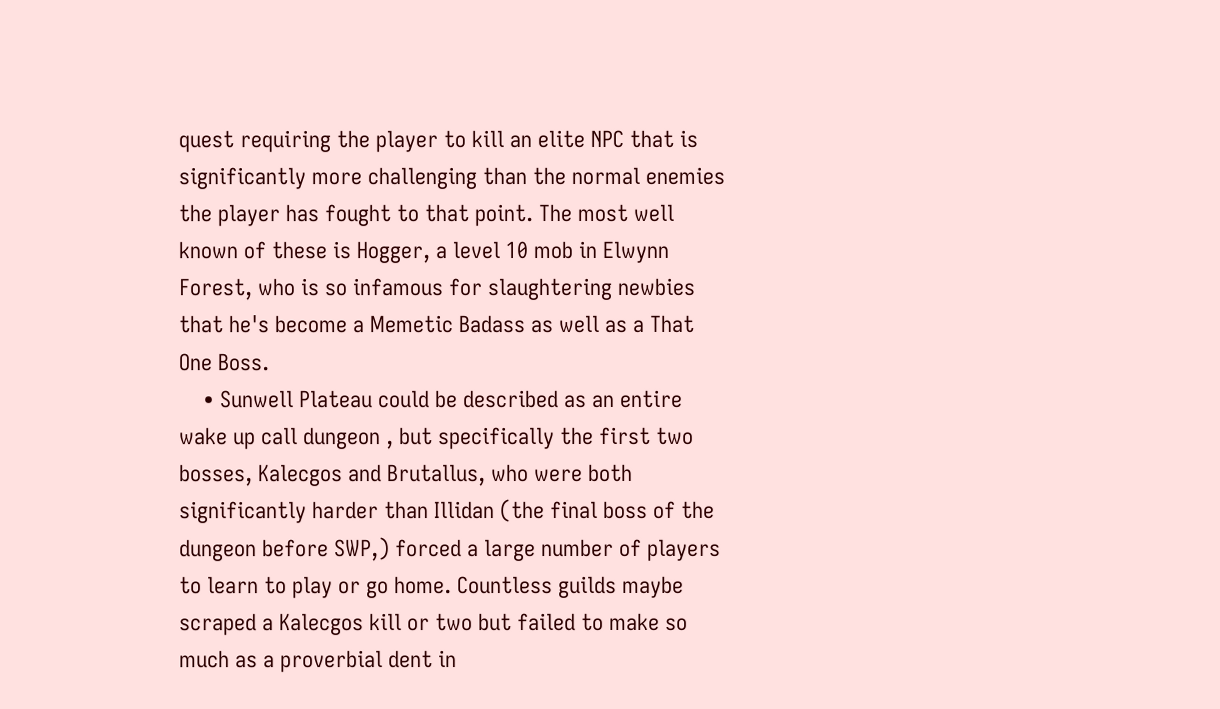quest requiring the player to kill an elite NPC that is significantly more challenging than the normal enemies the player has fought to that point. The most well known of these is Hogger, a level 10 mob in Elwynn Forest, who is so infamous for slaughtering newbies that he's become a Memetic Badass as well as a That One Boss.
    • Sunwell Plateau could be described as an entire wake up call dungeon , but specifically the first two bosses, Kalecgos and Brutallus, who were both significantly harder than Illidan (the final boss of the dungeon before SWP,) forced a large number of players to learn to play or go home. Countless guilds maybe scraped a Kalecgos kill or two but failed to make so much as a proverbial dent in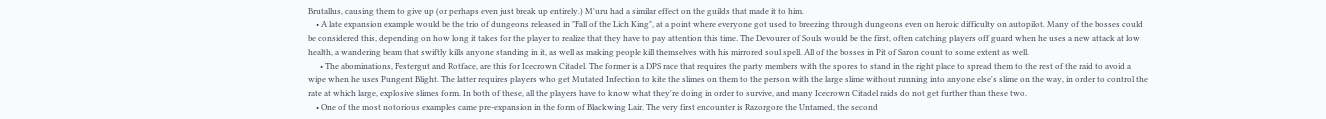Brutallus, causing them to give up (or perhaps even just break up entirely.) M'uru had a similar effect on the guilds that made it to him.
    • A late expansion example would be the trio of dungeons released in "Fall of the Lich King", at a point where everyone got used to breezing through dungeons even on heroic difficulty on autopilot. Many of the bosses could be considered this, depending on how long it takes for the player to realize that they have to pay attention this time. The Devourer of Souls would be the first, often catching players off guard when he uses a new attack at low health, a wandering beam that swiftly kills anyone standing in it, as well as making people kill themselves with his mirrored soul spell. All of the bosses in Pit of Saron count to some extent as well.
      • The abominations, Festergut and Rotface, are this for Icecrown Citadel. The former is a DPS race that requires the party members with the spores to stand in the right place to spread them to the rest of the raid to avoid a wipe when he uses Pungent Blight. The latter requires players who get Mutated Infection to kite the slimes on them to the person with the large slime without running into anyone else's slime on the way, in order to control the rate at which large, explosive slimes form. In both of these, all the players have to know what they're doing in order to survive, and many Icecrown Citadel raids do not get further than these two.
    • One of the most notorious examples came pre-expansion in the form of Blackwing Lair. The very first encounter is Razorgore the Untamed, the second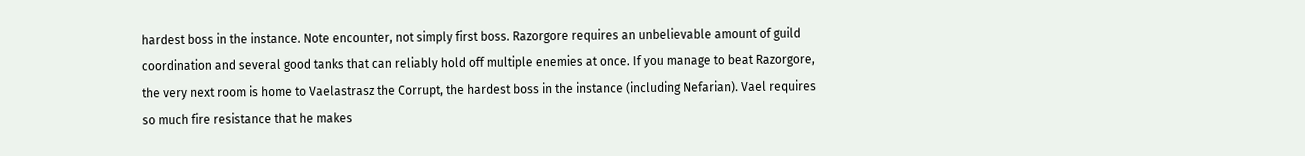hardest boss in the instance. Note encounter, not simply first boss. Razorgore requires an unbelievable amount of guild coordination and several good tanks that can reliably hold off multiple enemies at once. If you manage to beat Razorgore, the very next room is home to Vaelastrasz the Corrupt, the hardest boss in the instance (including Nefarian). Vael requires so much fire resistance that he makes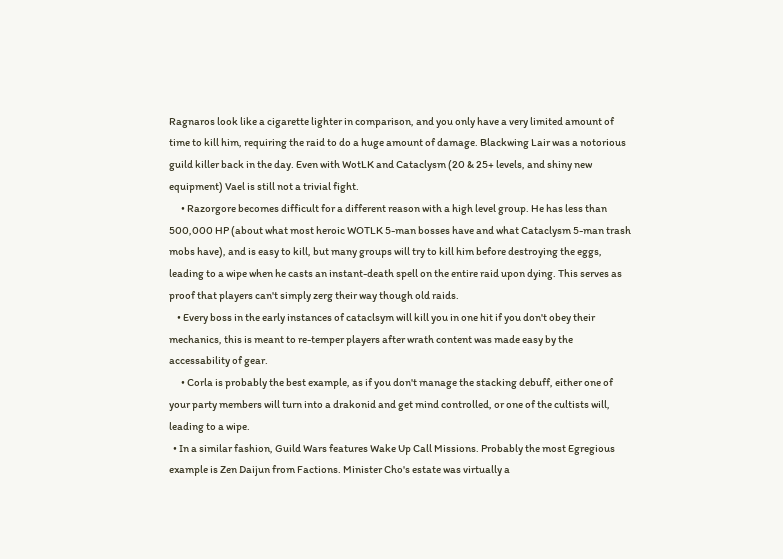Ragnaros look like a cigarette lighter in comparison, and you only have a very limited amount of time to kill him, requiring the raid to do a huge amount of damage. Blackwing Lair was a notorious guild killer back in the day. Even with WotLK and Cataclysm (20 & 25+ levels, and shiny new equipment) Vael is still not a trivial fight.
      • Razorgore becomes difficult for a different reason with a high level group. He has less than 500,000 HP (about what most heroic WOTLK 5-man bosses have and what Cataclysm 5-man trash mobs have), and is easy to kill, but many groups will try to kill him before destroying the eggs, leading to a wipe when he casts an instant-death spell on the entire raid upon dying. This serves as proof that players can't simply zerg their way though old raids.
    • Every boss in the early instances of cataclsym will kill you in one hit if you don't obey their mechanics, this is meant to re-temper players after wrath content was made easy by the accessability of gear.
      • Corla is probably the best example, as if you don't manage the stacking debuff, either one of your party members will turn into a drakonid and get mind controlled, or one of the cultists will, leading to a wipe.
  • In a similar fashion, Guild Wars features Wake Up Call Missions. Probably the most Egregious example is Zen Daijun from Factions. Minister Cho's estate was virtually a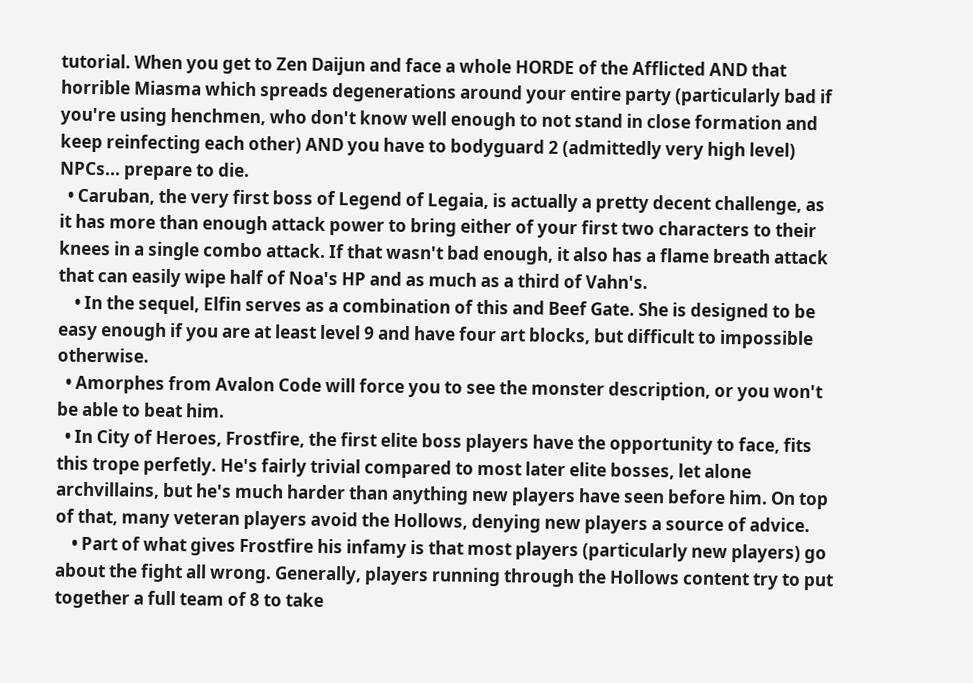tutorial. When you get to Zen Daijun and face a whole HORDE of the Afflicted AND that horrible Miasma which spreads degenerations around your entire party (particularly bad if you're using henchmen, who don't know well enough to not stand in close formation and keep reinfecting each other) AND you have to bodyguard 2 (admittedly very high level) NPCs... prepare to die.
  • Caruban, the very first boss of Legend of Legaia, is actually a pretty decent challenge, as it has more than enough attack power to bring either of your first two characters to their knees in a single combo attack. If that wasn't bad enough, it also has a flame breath attack that can easily wipe half of Noa's HP and as much as a third of Vahn's.
    • In the sequel, Elfin serves as a combination of this and Beef Gate. She is designed to be easy enough if you are at least level 9 and have four art blocks, but difficult to impossible otherwise.
  • Amorphes from Avalon Code will force you to see the monster description, or you won't be able to beat him.
  • In City of Heroes, Frostfire, the first elite boss players have the opportunity to face, fits this trope perfetly. He's fairly trivial compared to most later elite bosses, let alone archvillains, but he's much harder than anything new players have seen before him. On top of that, many veteran players avoid the Hollows, denying new players a source of advice.
    • Part of what gives Frostfire his infamy is that most players (particularly new players) go about the fight all wrong. Generally, players running through the Hollows content try to put together a full team of 8 to take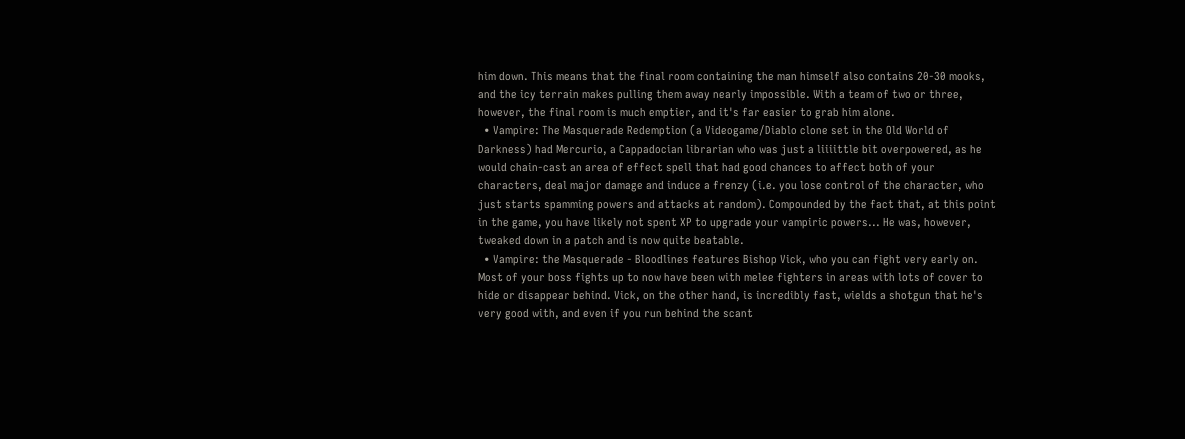him down. This means that the final room containing the man himself also contains 20-30 mooks, and the icy terrain makes pulling them away nearly impossible. With a team of two or three, however, the final room is much emptier, and it's far easier to grab him alone.
  • Vampire: The Masquerade Redemption (a Videogame/Diablo clone set in the Old World of Darkness) had Mercurio, a Cappadocian librarian who was just a liiiittle bit overpowered, as he would chain-cast an area of effect spell that had good chances to affect both of your characters, deal major damage and induce a frenzy (i.e. you lose control of the character, who just starts spamming powers and attacks at random). Compounded by the fact that, at this point in the game, you have likely not spent XP to upgrade your vampiric powers... He was, however, tweaked down in a patch and is now quite beatable.
  • Vampire: the Masquerade - Bloodlines features Bishop Vick, who you can fight very early on. Most of your boss fights up to now have been with melee fighters in areas with lots of cover to hide or disappear behind. Vick, on the other hand, is incredibly fast, wields a shotgun that he's very good with, and even if you run behind the scant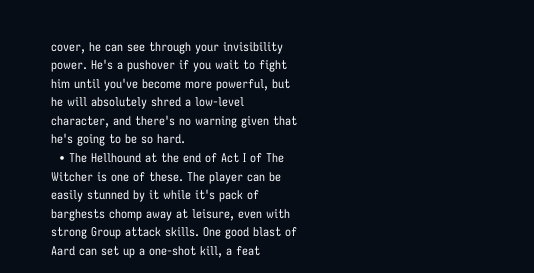cover, he can see through your invisibility power. He's a pushover if you wait to fight him until you've become more powerful, but he will absolutely shred a low-level character, and there's no warning given that he's going to be so hard.
  • The Hellhound at the end of Act I of The Witcher is one of these. The player can be easily stunned by it while it's pack of barghests chomp away at leisure, even with strong Group attack skills. One good blast of Aard can set up a one-shot kill, a feat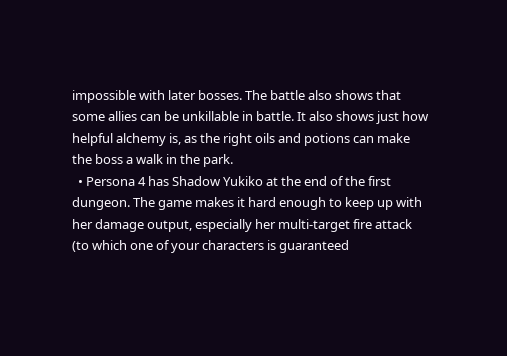impossible with later bosses. The battle also shows that some allies can be unkillable in battle. It also shows just how helpful alchemy is, as the right oils and potions can make the boss a walk in the park.
  • Persona 4 has Shadow Yukiko at the end of the first dungeon. The game makes it hard enough to keep up with her damage output, especially her multi-target fire attack (to which one of your characters is guaranteed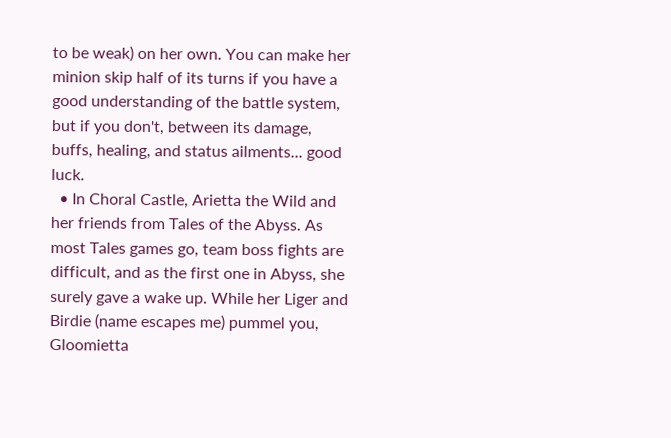to be weak) on her own. You can make her minion skip half of its turns if you have a good understanding of the battle system, but if you don't, between its damage, buffs, healing, and status ailments... good luck.
  • In Choral Castle, Arietta the Wild and her friends from Tales of the Abyss. As most Tales games go, team boss fights are difficult, and as the first one in Abyss, she surely gave a wake up. While her Liger and Birdie (name escapes me) pummel you, Gloomietta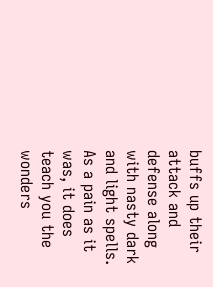buffs up their attack and defense along with nasty dark and light spells. As a pain as it was, it does teach you the wonders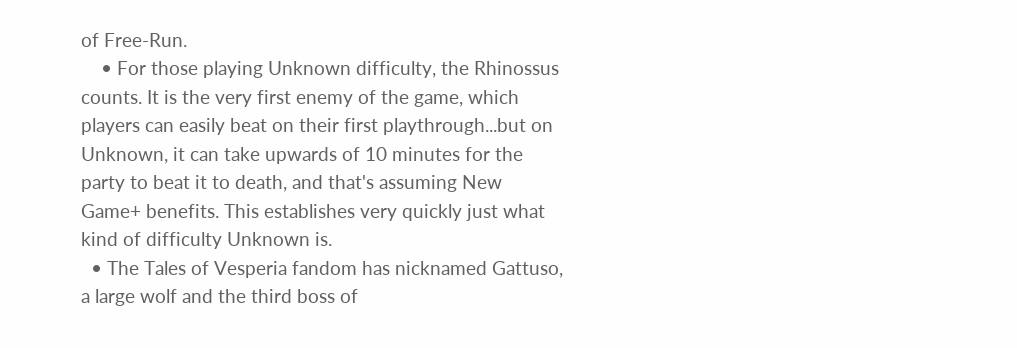of Free-Run.
    • For those playing Unknown difficulty, the Rhinossus counts. It is the very first enemy of the game, which players can easily beat on their first playthrough...but on Unknown, it can take upwards of 10 minutes for the party to beat it to death, and that's assuming New Game+ benefits. This establishes very quickly just what kind of difficulty Unknown is.
  • The Tales of Vesperia fandom has nicknamed Gattuso, a large wolf and the third boss of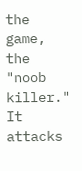the game, the "noob killer." It attacks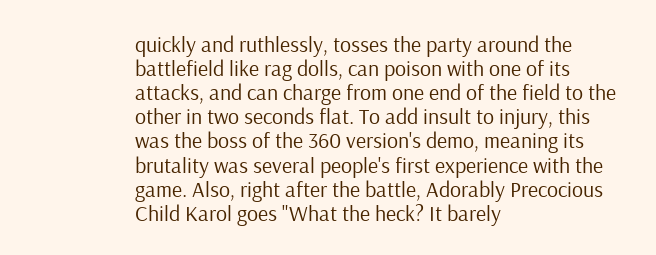quickly and ruthlessly, tosses the party around the battlefield like rag dolls, can poison with one of its attacks, and can charge from one end of the field to the other in two seconds flat. To add insult to injury, this was the boss of the 360 version's demo, meaning its brutality was several people's first experience with the game. Also, right after the battle, Adorably Precocious Child Karol goes "What the heck? It barely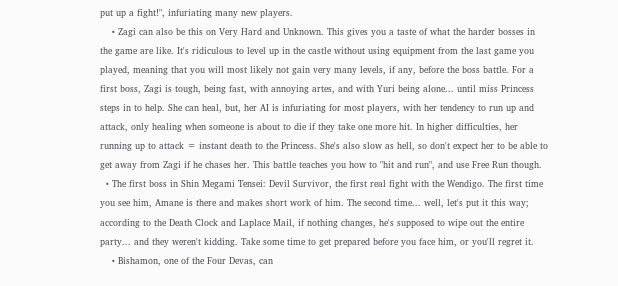put up a fight!", infuriating many new players.
    • Zagi can also be this on Very Hard and Unknown. This gives you a taste of what the harder bosses in the game are like. It's ridiculous to level up in the castle without using equipment from the last game you played, meaning that you will most likely not gain very many levels, if any, before the boss battle. For a first boss, Zagi is tough, being fast, with annoying artes, and with Yuri being alone... until miss Princess steps in to help. She can heal, but, her AI is infuriating for most players, with her tendency to run up and attack, only healing when someone is about to die if they take one more hit. In higher difficulties, her running up to attack = instant death to the Princess. She's also slow as hell, so don't expect her to be able to get away from Zagi if he chases her. This battle teaches you how to "hit and run", and use Free Run though.
  • The first boss in Shin Megami Tensei: Devil Survivor, the first real fight with the Wendigo. The first time you see him, Amane is there and makes short work of him. The second time... well, let's put it this way; according to the Death Clock and Laplace Mail, if nothing changes, he's supposed to wipe out the entire party... and they weren't kidding. Take some time to get prepared before you face him, or you'll regret it.
    • Bishamon, one of the Four Devas, can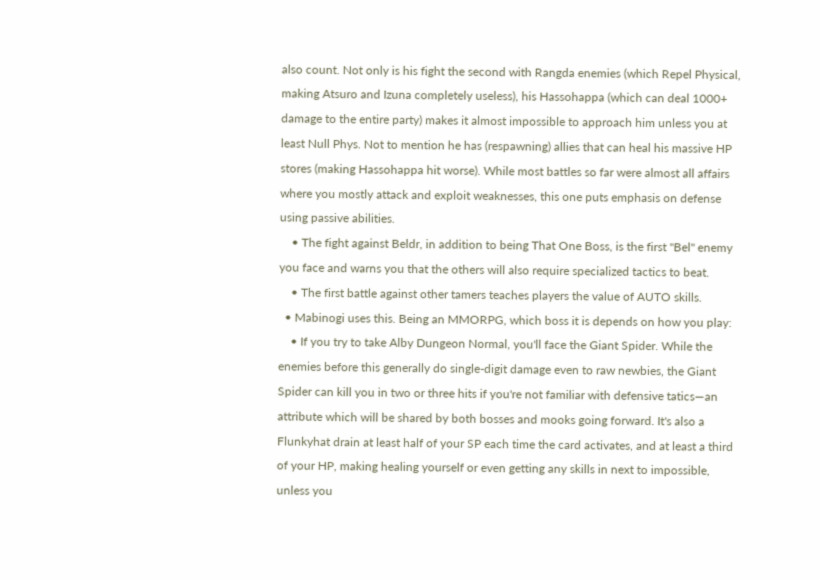also count. Not only is his fight the second with Rangda enemies (which Repel Physical, making Atsuro and Izuna completely useless), his Hassohappa (which can deal 1000+ damage to the entire party) makes it almost impossible to approach him unless you at least Null Phys. Not to mention he has (respawning) allies that can heal his massive HP stores (making Hassohappa hit worse). While most battles so far were almost all affairs where you mostly attack and exploit weaknesses, this one puts emphasis on defense using passive abilities.
    • The fight against Beldr, in addition to being That One Boss, is the first "Bel" enemy you face and warns you that the others will also require specialized tactics to beat.
    • The first battle against other tamers teaches players the value of AUTO skills.
  • Mabinogi uses this. Being an MMORPG, which boss it is depends on how you play:
    • If you try to take Alby Dungeon Normal, you'll face the Giant Spider. While the enemies before this generally do single-digit damage even to raw newbies, the Giant Spider can kill you in two or three hits if you're not familiar with defensive tatics—an attribute which will be shared by both bosses and mooks going forward. It's also a Flunkyhat drain at least half of your SP each time the card activates, and at least a third of your HP, making healing yourself or even getting any skills in next to impossible, unless you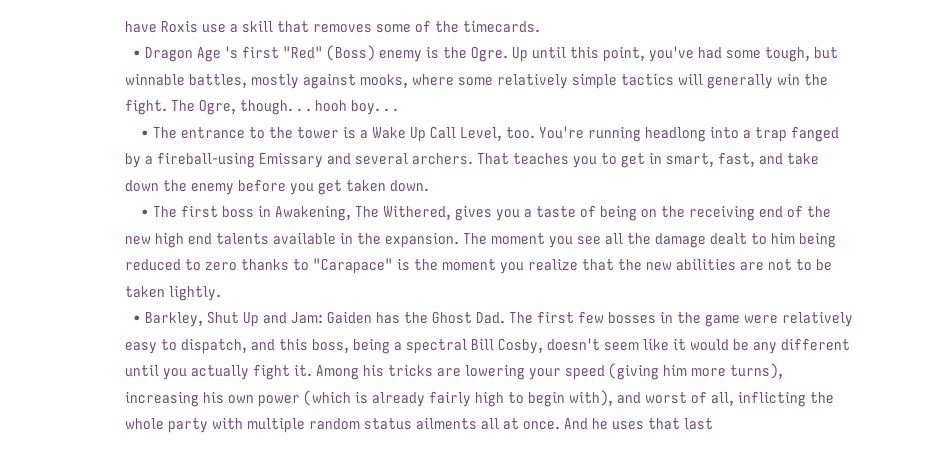have Roxis use a skill that removes some of the timecards.
  • Dragon Age 's first "Red" (Boss) enemy is the Ogre. Up until this point, you've had some tough, but winnable battles, mostly against mooks, where some relatively simple tactics will generally win the fight. The Ogre, though. . . hooh boy. . .
    • The entrance to the tower is a Wake Up Call Level, too. You're running headlong into a trap fanged by a fireball-using Emissary and several archers. That teaches you to get in smart, fast, and take down the enemy before you get taken down.
    • The first boss in Awakening, The Withered, gives you a taste of being on the receiving end of the new high end talents available in the expansion. The moment you see all the damage dealt to him being reduced to zero thanks to "Carapace" is the moment you realize that the new abilities are not to be taken lightly.
  • Barkley, Shut Up and Jam: Gaiden has the Ghost Dad. The first few bosses in the game were relatively easy to dispatch, and this boss, being a spectral Bill Cosby, doesn't seem like it would be any different until you actually fight it. Among his tricks are lowering your speed (giving him more turns), increasing his own power (which is already fairly high to begin with), and worst of all, inflicting the whole party with multiple random status ailments all at once. And he uses that last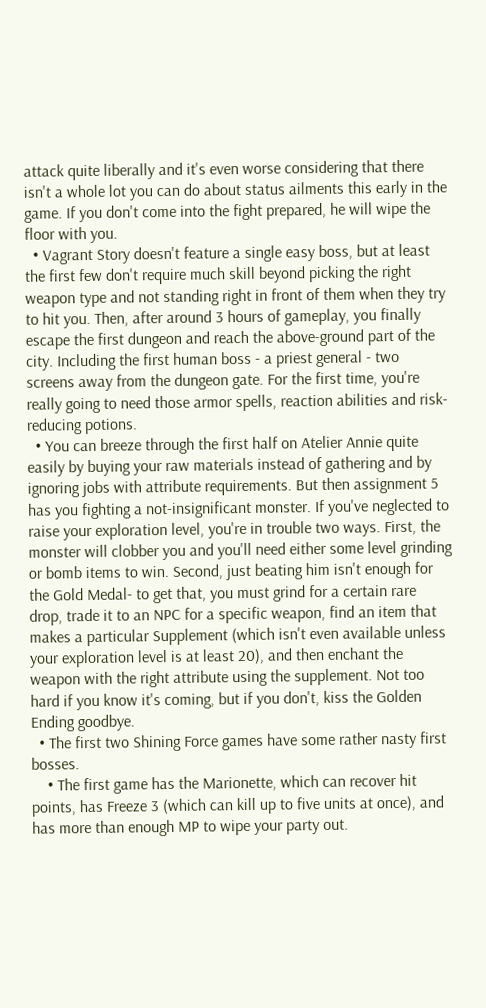attack quite liberally and it's even worse considering that there isn't a whole lot you can do about status ailments this early in the game. If you don't come into the fight prepared, he will wipe the floor with you.
  • Vagrant Story doesn't feature a single easy boss, but at least the first few don't require much skill beyond picking the right weapon type and not standing right in front of them when they try to hit you. Then, after around 3 hours of gameplay, you finally escape the first dungeon and reach the above-ground part of the city. Including the first human boss - a priest general - two screens away from the dungeon gate. For the first time, you're really going to need those armor spells, reaction abilities and risk-reducing potions.
  • You can breeze through the first half on Atelier Annie quite easily by buying your raw materials instead of gathering and by ignoring jobs with attribute requirements. But then assignment 5 has you fighting a not-insignificant monster. If you've neglected to raise your exploration level, you're in trouble two ways. First, the monster will clobber you and you'll need either some level grinding or bomb items to win. Second, just beating him isn't enough for the Gold Medal- to get that, you must grind for a certain rare drop, trade it to an NPC for a specific weapon, find an item that makes a particular Supplement (which isn't even available unless your exploration level is at least 20), and then enchant the weapon with the right attribute using the supplement. Not too hard if you know it's coming, but if you don't, kiss the Golden Ending goodbye.
  • The first two Shining Force games have some rather nasty first bosses.
    • The first game has the Marionette, which can recover hit points, has Freeze 3 (which can kill up to five units at once), and has more than enough MP to wipe your party out.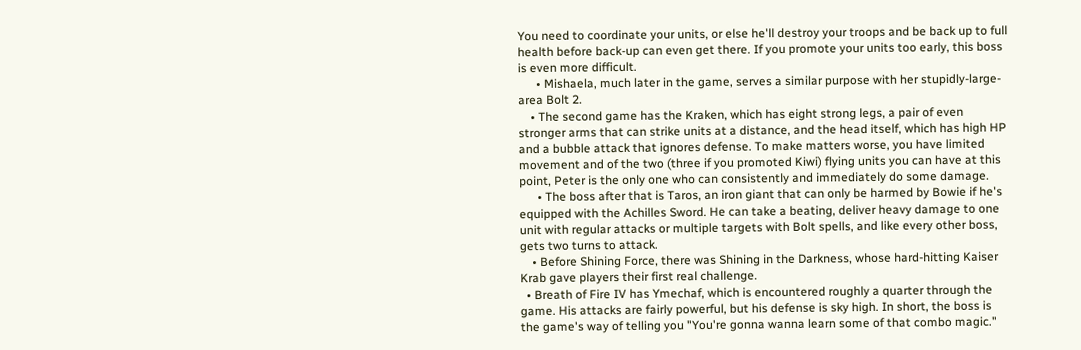You need to coordinate your units, or else he'll destroy your troops and be back up to full health before back-up can even get there. If you promote your units too early, this boss is even more difficult.
      • Mishaela, much later in the game, serves a similar purpose with her stupidly-large-area Bolt 2.
    • The second game has the Kraken, which has eight strong legs, a pair of even stronger arms that can strike units at a distance, and the head itself, which has high HP and a bubble attack that ignores defense. To make matters worse, you have limited movement and of the two (three if you promoted Kiwi) flying units you can have at this point, Peter is the only one who can consistently and immediately do some damage.
      • The boss after that is Taros, an iron giant that can only be harmed by Bowie if he's equipped with the Achilles Sword. He can take a beating, deliver heavy damage to one unit with regular attacks or multiple targets with Bolt spells, and like every other boss, gets two turns to attack.
    • Before Shining Force, there was Shining in the Darkness, whose hard-hitting Kaiser Krab gave players their first real challenge.
  • Breath of Fire IV has Ymechaf, which is encountered roughly a quarter through the game. His attacks are fairly powerful, but his defense is sky high. In short, the boss is the game's way of telling you "You're gonna wanna learn some of that combo magic."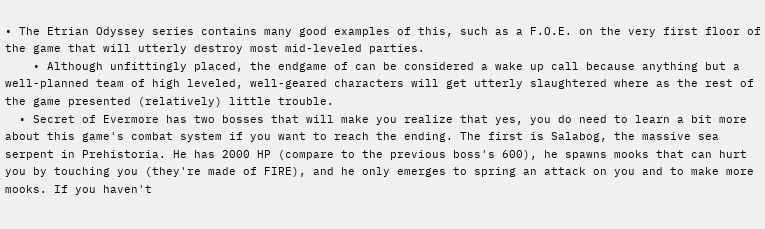• The Etrian Odyssey series contains many good examples of this, such as a F.O.E. on the very first floor of the game that will utterly destroy most mid-leveled parties.
    • Although unfittingly placed, the endgame of can be considered a wake up call because anything but a well-planned team of high leveled, well-geared characters will get utterly slaughtered where as the rest of the game presented (relatively) little trouble.
  • Secret of Evermore has two bosses that will make you realize that yes, you do need to learn a bit more about this game's combat system if you want to reach the ending. The first is Salabog, the massive sea serpent in Prehistoria. He has 2000 HP (compare to the previous boss's 600), he spawns mooks that can hurt you by touching you (they're made of FIRE), and he only emerges to spring an attack on you and to make more mooks. If you haven't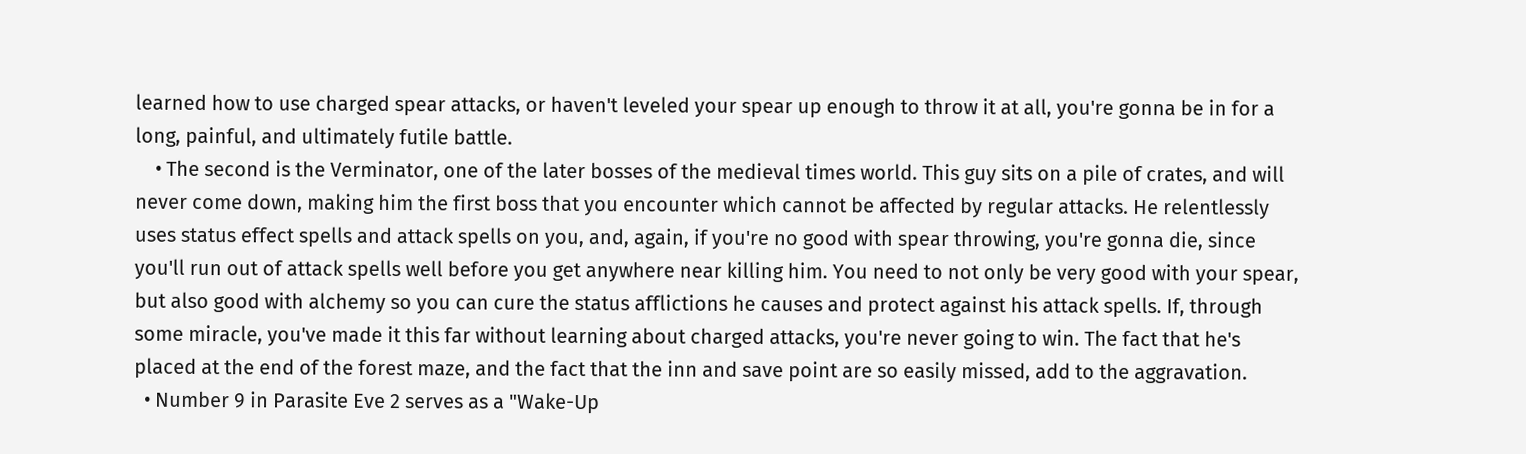learned how to use charged spear attacks, or haven't leveled your spear up enough to throw it at all, you're gonna be in for a long, painful, and ultimately futile battle.
    • The second is the Verminator, one of the later bosses of the medieval times world. This guy sits on a pile of crates, and will never come down, making him the first boss that you encounter which cannot be affected by regular attacks. He relentlessly uses status effect spells and attack spells on you, and, again, if you're no good with spear throwing, you're gonna die, since you'll run out of attack spells well before you get anywhere near killing him. You need to not only be very good with your spear, but also good with alchemy so you can cure the status afflictions he causes and protect against his attack spells. If, through some miracle, you've made it this far without learning about charged attacks, you're never going to win. The fact that he's placed at the end of the forest maze, and the fact that the inn and save point are so easily missed, add to the aggravation.
  • Number 9 in Parasite Eve 2 serves as a "Wake-Up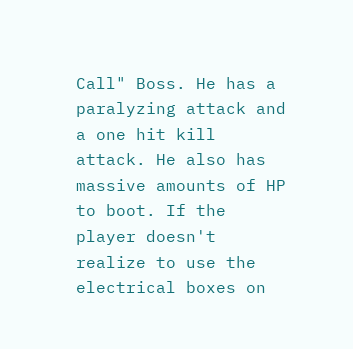Call" Boss. He has a paralyzing attack and a one hit kill attack. He also has massive amounts of HP to boot. If the player doesn't realize to use the electrical boxes on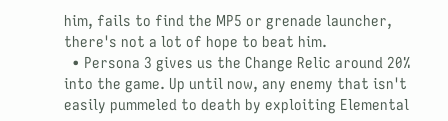him, fails to find the MP5 or grenade launcher, there's not a lot of hope to beat him.
  • Persona 3 gives us the Change Relic around 20% into the game. Up until now, any enemy that isn't easily pummeled to death by exploiting Elemental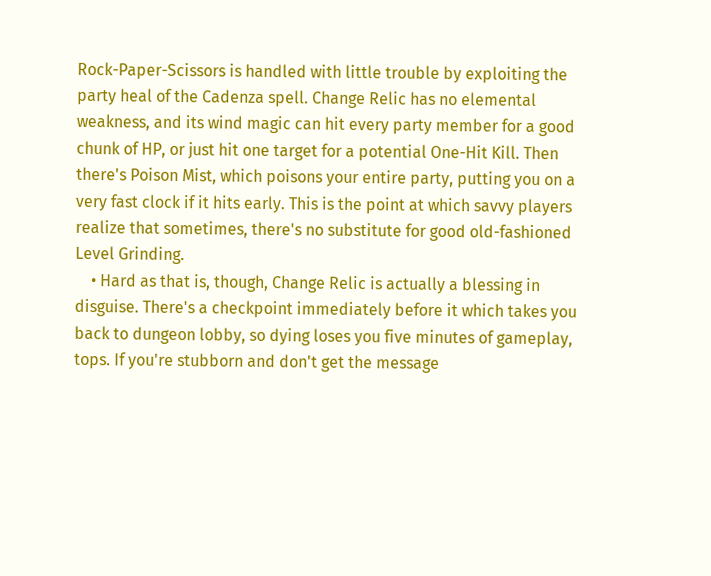Rock-Paper-Scissors is handled with little trouble by exploiting the party heal of the Cadenza spell. Change Relic has no elemental weakness, and its wind magic can hit every party member for a good chunk of HP, or just hit one target for a potential One-Hit Kill. Then there's Poison Mist, which poisons your entire party, putting you on a very fast clock if it hits early. This is the point at which savvy players realize that sometimes, there's no substitute for good old-fashioned Level Grinding.
    • Hard as that is, though, Change Relic is actually a blessing in disguise. There's a checkpoint immediately before it which takes you back to dungeon lobby, so dying loses you five minutes of gameplay, tops. If you're stubborn and don't get the message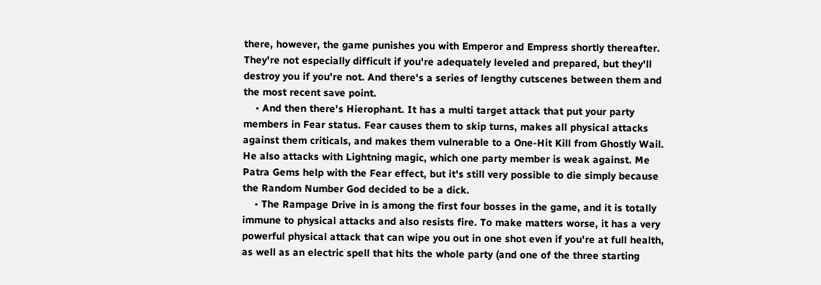there, however, the game punishes you with Emperor and Empress shortly thereafter. They're not especially difficult if you're adequately leveled and prepared, but they'll destroy you if you're not. And there's a series of lengthy cutscenes between them and the most recent save point.
    • And then there's Hierophant. It has a multi target attack that put your party members in Fear status. Fear causes them to skip turns, makes all physical attacks against them criticals, and makes them vulnerable to a One-Hit Kill from Ghostly Wail. He also attacks with Lightning magic, which one party member is weak against. Me Patra Gems help with the Fear effect, but it's still very possible to die simply because the Random Number God decided to be a dick.
    • The Rampage Drive in is among the first four bosses in the game, and it is totally immune to physical attacks and also resists fire. To make matters worse, it has a very powerful physical attack that can wipe you out in one shot even if you're at full health, as well as an electric spell that hits the whole party (and one of the three starting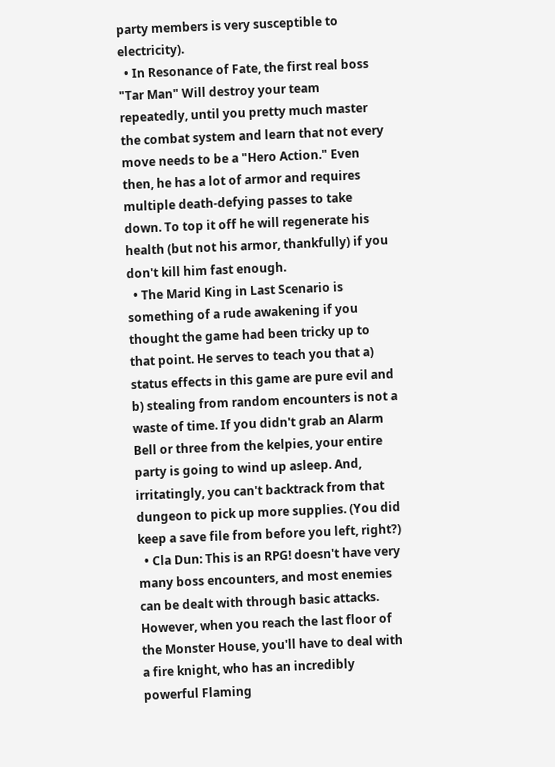party members is very susceptible to electricity).
  • In Resonance of Fate, the first real boss "Tar Man" Will destroy your team repeatedly, until you pretty much master the combat system and learn that not every move needs to be a "Hero Action." Even then, he has a lot of armor and requires multiple death-defying passes to take down. To top it off he will regenerate his health (but not his armor, thankfully) if you don't kill him fast enough.
  • The Marid King in Last Scenario is something of a rude awakening if you thought the game had been tricky up to that point. He serves to teach you that a) status effects in this game are pure evil and b) stealing from random encounters is not a waste of time. If you didn't grab an Alarm Bell or three from the kelpies, your entire party is going to wind up asleep. And, irritatingly, you can't backtrack from that dungeon to pick up more supplies. (You did keep a save file from before you left, right?)
  • Cla Dun: This is an RPG! doesn't have very many boss encounters, and most enemies can be dealt with through basic attacks. However, when you reach the last floor of the Monster House, you'll have to deal with a fire knight, who has an incredibly powerful Flaming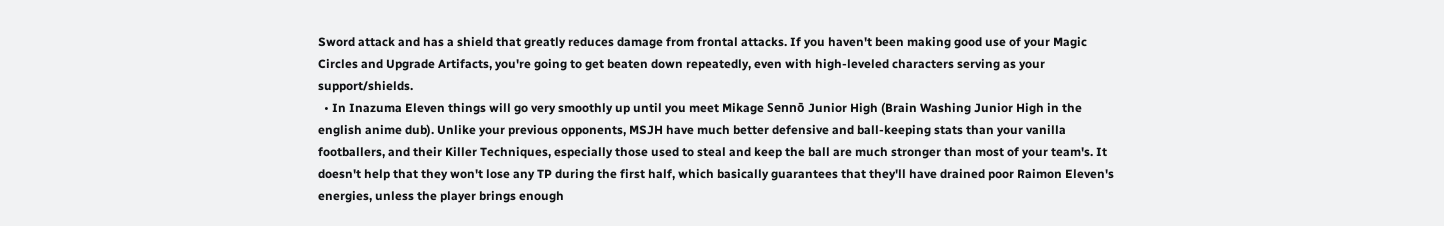Sword attack and has a shield that greatly reduces damage from frontal attacks. If you haven't been making good use of your Magic Circles and Upgrade Artifacts, you're going to get beaten down repeatedly, even with high-leveled characters serving as your support/shields.
  • In Inazuma Eleven things will go very smoothly up until you meet Mikage Sennō Junior High (Brain Washing Junior High in the english anime dub). Unlike your previous opponents, MSJH have much better defensive and ball-keeping stats than your vanilla footballers, and their Killer Techniques, especially those used to steal and keep the ball are much stronger than most of your team's. It doesn't help that they won't lose any TP during the first half, which basically guarantees that they'll have drained poor Raimon Eleven's energies, unless the player brings enough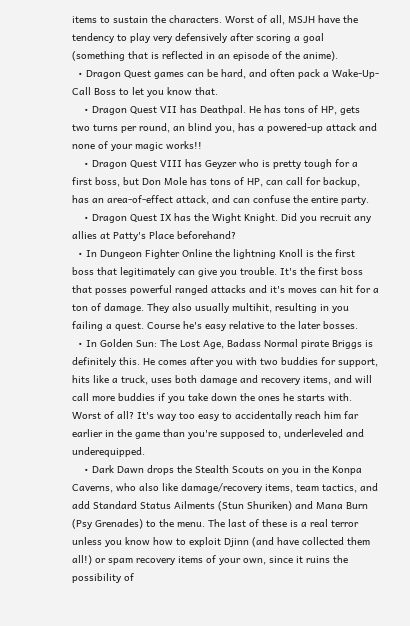items to sustain the characters. Worst of all, MSJH have the tendency to play very defensively after scoring a goal (something that is reflected in an episode of the anime).
  • Dragon Quest games can be hard, and often pack a Wake-Up-Call Boss to let you know that.
    • Dragon Quest VII has Deathpal. He has tons of HP, gets two turns per round, an blind you, has a powered-up attack and none of your magic works!!
    • Dragon Quest VIII has Geyzer who is pretty tough for a first boss, but Don Mole has tons of HP, can call for backup, has an area-of-effect attack, and can confuse the entire party.
    • Dragon Quest IX has the Wight Knight. Did you recruit any allies at Patty's Place beforehand?
  • In Dungeon Fighter Online the lightning Knoll is the first boss that legitimately can give you trouble. It's the first boss that posses powerful ranged attacks and it's moves can hit for a ton of damage. They also usually multihit, resulting in you failing a quest. Course he's easy relative to the later bosses.
  • In Golden Sun: The Lost Age, Badass Normal pirate Briggs is definitely this. He comes after you with two buddies for support, hits like a truck, uses both damage and recovery items, and will call more buddies if you take down the ones he starts with. Worst of all? It's way too easy to accidentally reach him far earlier in the game than you're supposed to, underleveled and underequipped.
    • Dark Dawn drops the Stealth Scouts on you in the Konpa Caverns, who also like damage/recovery items, team tactics, and add Standard Status Ailments (Stun Shuriken) and Mana Burn (Psy Grenades) to the menu. The last of these is a real terror unless you know how to exploit Djinn (and have collected them all!) or spam recovery items of your own, since it ruins the possibility of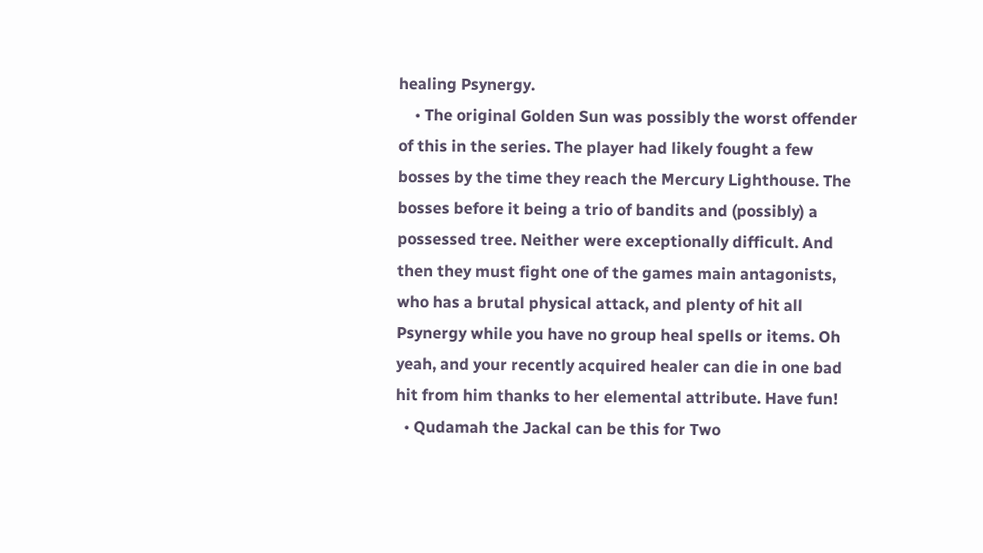healing Psynergy.
    • The original Golden Sun was possibly the worst offender of this in the series. The player had likely fought a few bosses by the time they reach the Mercury Lighthouse. The bosses before it being a trio of bandits and (possibly) a possessed tree. Neither were exceptionally difficult. And then they must fight one of the games main antagonists, who has a brutal physical attack, and plenty of hit all Psynergy while you have no group heal spells or items. Oh yeah, and your recently acquired healer can die in one bad hit from him thanks to her elemental attribute. Have fun!
  • Qudamah the Jackal can be this for Two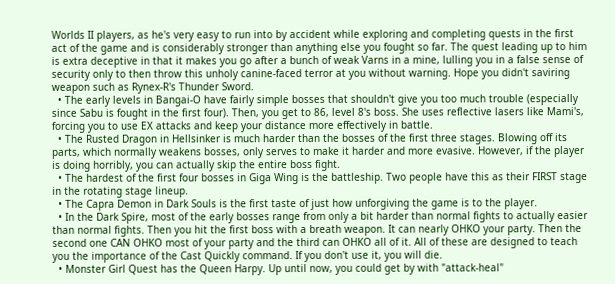Worlds II players, as he's very easy to run into by accident while exploring and completing quests in the first act of the game and is considerably stronger than anything else you fought so far. The quest leading up to him is extra deceptive in that it makes you go after a bunch of weak Varns in a mine, lulling you in a false sense of security only to then throw this unholy canine-faced terror at you without warning. Hope you didn't saviring weapon such as Rynex-R's Thunder Sword.
  • The early levels in Bangai-O have fairly simple bosses that shouldn't give you too much trouble (especially since Sabu is fought in the first four). Then, you get to 86, level 8's boss. She uses reflective lasers like Mami's, forcing you to use EX attacks and keep your distance more effectively in battle.
  • The Rusted Dragon in Hellsinker is much harder than the bosses of the first three stages. Blowing off its parts, which normally weakens bosses, only serves to make it harder and more evasive. However, if the player is doing horribly, you can actually skip the entire boss fight.
  • The hardest of the first four bosses in Giga Wing is the battleship. Two people have this as their FIRST stage in the rotating stage lineup.
  • The Capra Demon in Dark Souls is the first taste of just how unforgiving the game is to the player.
  • In the Dark Spire, most of the early bosses range from only a bit harder than normal fights to actually easier than normal fights. Then you hit the first boss with a breath weapon. It can nearly OHKO your party. Then the second one CAN OHKO most of your party and the third can OHKO all of it. All of these are designed to teach you the importance of the Cast Quickly command. If you don't use it, you will die.
  • Monster Girl Quest has the Queen Harpy. Up until now, you could get by with "attack-heal"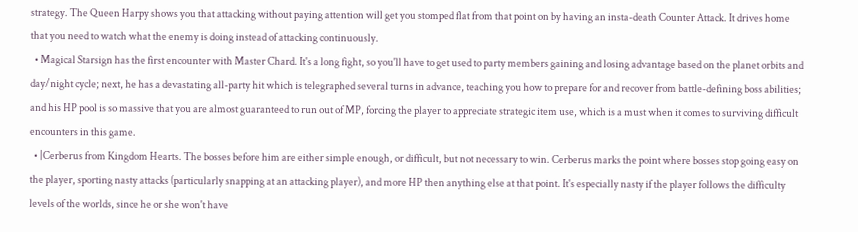strategy. The Queen Harpy shows you that attacking without paying attention will get you stomped flat from that point on by having an insta-death Counter Attack. It drives home that you need to watch what the enemy is doing instead of attacking continuously.
  • Magical Starsign has the first encounter with Master Chard. It's a long fight, so you'll have to get used to party members gaining and losing advantage based on the planet orbits and day/night cycle; next, he has a devastating all-party hit which is telegraphed several turns in advance, teaching you how to prepare for and recover from battle-defining boss abilities; and his HP pool is so massive that you are almost guaranteed to run out of MP, forcing the player to appreciate strategic item use, which is a must when it comes to surviving difficult encounters in this game.
  • |Cerberus from Kingdom Hearts. The bosses before him are either simple enough, or difficult, but not necessary to win. Cerberus marks the point where bosses stop going easy on the player, sporting nasty attacks (particularly snapping at an attacking player), and more HP then anything else at that point. It's especially nasty if the player follows the difficulty levels of the worlds, since he or she won't have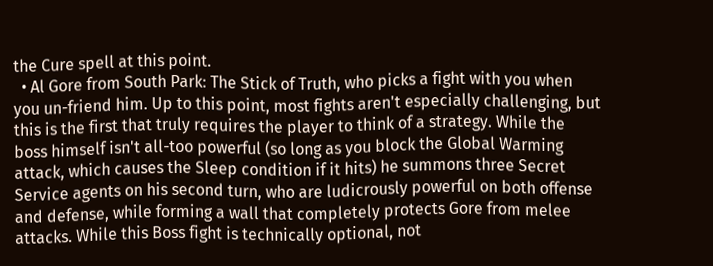the Cure spell at this point.
  • Al Gore from South Park: The Stick of Truth, who picks a fight with you when you un-friend him. Up to this point, most fights aren't especially challenging, but this is the first that truly requires the player to think of a strategy. While the boss himself isn't all-too powerful (so long as you block the Global Warming attack, which causes the Sleep condition if it hits) he summons three Secret Service agents on his second turn, who are ludicrously powerful on both offense and defense, while forming a wall that completely protects Gore from melee attacks. While this Boss fight is technically optional, not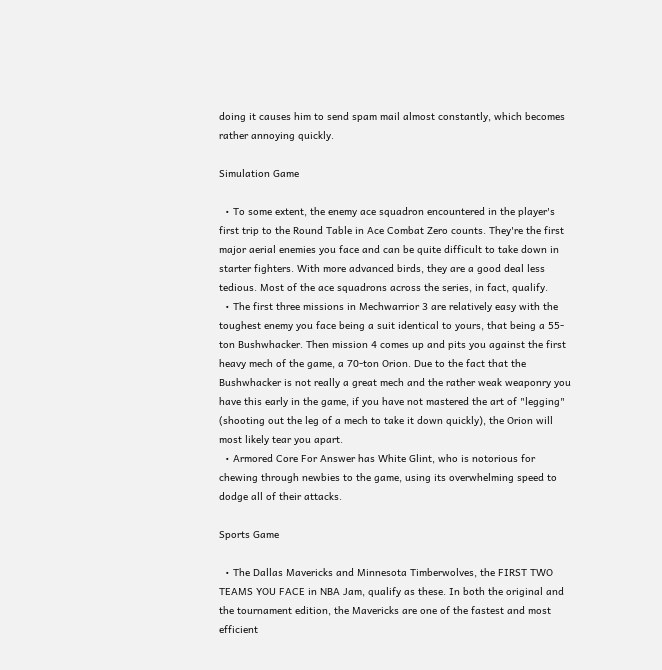doing it causes him to send spam mail almost constantly, which becomes rather annoying quickly.

Simulation Game

  • To some extent, the enemy ace squadron encountered in the player's first trip to the Round Table in Ace Combat Zero counts. They're the first major aerial enemies you face and can be quite difficult to take down in starter fighters. With more advanced birds, they are a good deal less tedious. Most of the ace squadrons across the series, in fact, qualify.
  • The first three missions in Mechwarrior 3 are relatively easy with the toughest enemy you face being a suit identical to yours, that being a 55-ton Bushwhacker. Then mission 4 comes up and pits you against the first heavy mech of the game, a 70-ton Orion. Due to the fact that the Bushwhacker is not really a great mech and the rather weak weaponry you have this early in the game, if you have not mastered the art of "legging" (shooting out the leg of a mech to take it down quickly), the Orion will most likely tear you apart.
  • Armored Core For Answer has White Glint, who is notorious for chewing through newbies to the game, using its overwhelming speed to dodge all of their attacks.

Sports Game

  • The Dallas Mavericks and Minnesota Timberwolves, the FIRST TWO TEAMS YOU FACE in NBA Jam, qualify as these. In both the original and the tournament edition, the Mavericks are one of the fastest and most efficient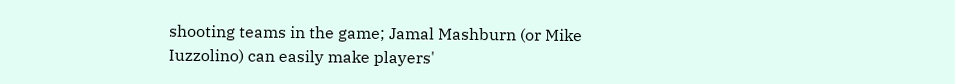shooting teams in the game; Jamal Mashburn (or Mike Iuzzolino) can easily make players'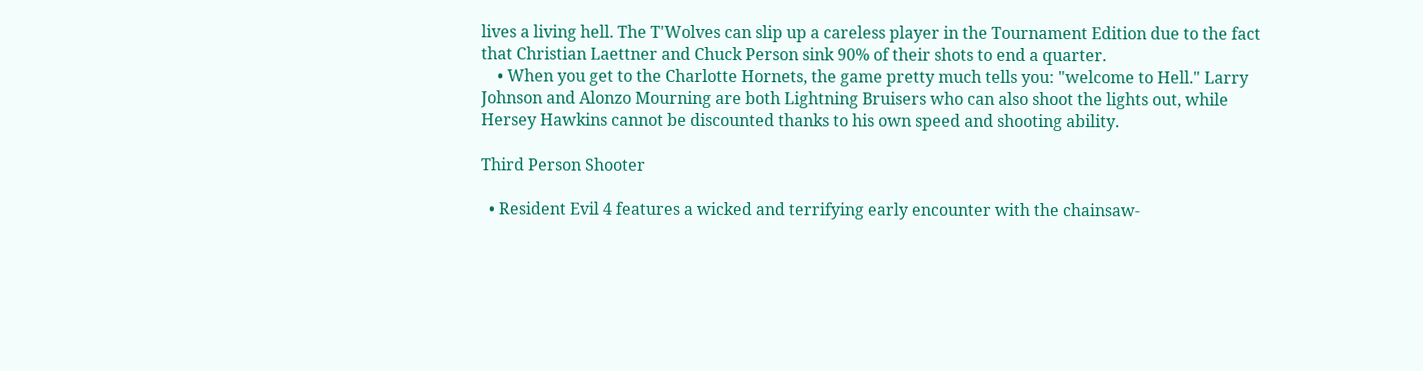lives a living hell. The T'Wolves can slip up a careless player in the Tournament Edition due to the fact that Christian Laettner and Chuck Person sink 90% of their shots to end a quarter.
    • When you get to the Charlotte Hornets, the game pretty much tells you: "welcome to Hell." Larry Johnson and Alonzo Mourning are both Lightning Bruisers who can also shoot the lights out, while Hersey Hawkins cannot be discounted thanks to his own speed and shooting ability.

Third Person Shooter

  • Resident Evil 4 features a wicked and terrifying early encounter with the chainsaw-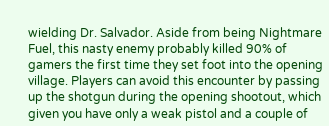wielding Dr. Salvador. Aside from being Nightmare Fuel, this nasty enemy probably killed 90% of gamers the first time they set foot into the opening village. Players can avoid this encounter by passing up the shotgun during the opening shootout, which given you have only a weak pistol and a couple of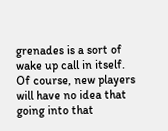grenades is a sort of wake up call in itself. Of course, new players will have no idea that going into that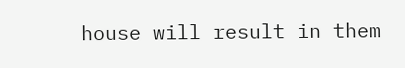house will result in them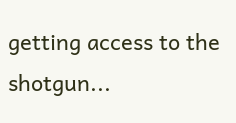getting access to the shotgun...